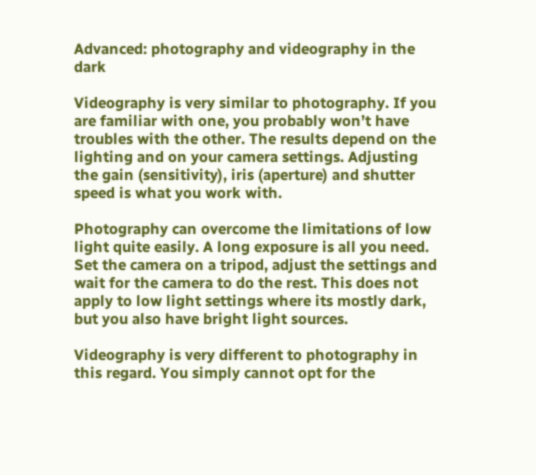Advanced: photography and videography in the dark

Videography is very similar to photography. If you are familiar with one, you probably won’t have troubles with the other. The results depend on the lighting and on your camera settings. Adjusting the gain (sensitivity), iris (aperture) and shutter speed is what you work with.

Photography can overcome the limitations of low light quite easily. A long exposure is all you need. Set the camera on a tripod, adjust the settings and wait for the camera to do the rest. This does not apply to low light settings where its mostly dark, but you also have bright light sources.

Videography is very different to photography in this regard. You simply cannot opt for the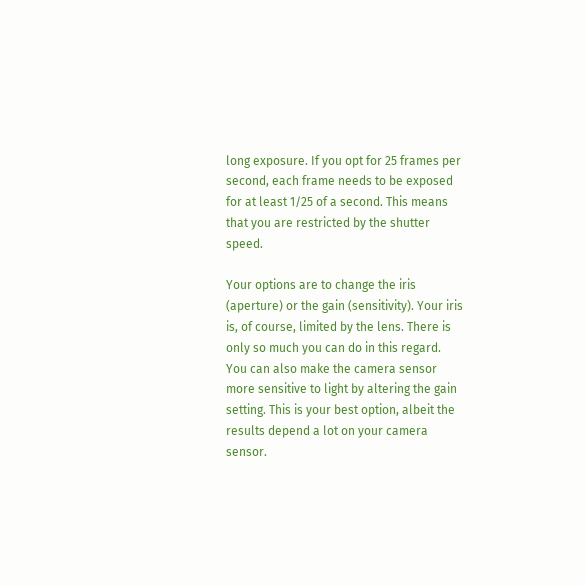long exposure. If you opt for 25 frames per second, each frame needs to be exposed for at least 1/25 of a second. This means that you are restricted by the shutter speed.

Your options are to change the iris (aperture) or the gain (sensitivity). Your iris is, of course, limited by the lens. There is only so much you can do in this regard. You can also make the camera sensor more sensitive to light by altering the gain setting. This is your best option, albeit the results depend a lot on your camera sensor.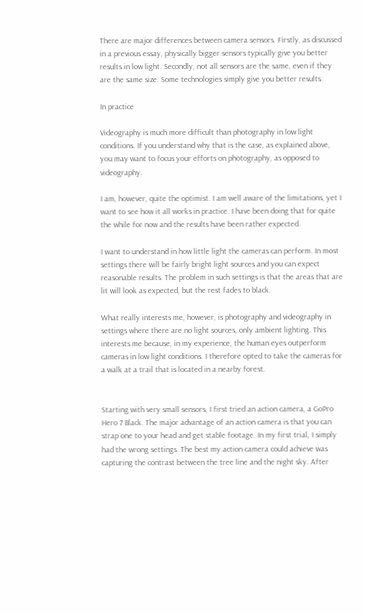There are major differences between camera sensors. Firstly, as discussed in a previous essay, physically bigger sensors typically give you better results in low light. Secondly, not all sensors are the same, even if they are the same size. Some technologies simply give you better results.

In practice

Videography is much more difficult than photography in low light conditions. If you understand why that is the case, as explained above, you may want to focus your efforts on photography, as opposed to videography.

I am, however, quite the optimist. I am well aware of the limitations, yet I want to see how it all works in practice. I have been doing that for quite the while for now and the results have been rather expected.

I want to understand in how little light the cameras can perform. In most settings there will be fairly bright light sources and you can expect reasonable results. The problem in such settings is that the areas that are lit will look as expected, but the rest fades to black.

What really interests me, however, is photography and videography in settings where there are no light sources, only ambient lighting. This interests me because, in my experience, the human eyes outperform cameras in low light conditions. I therefore opted to take the cameras for a walk at a trail that is located in a nearby forest.


Starting with very small sensors, I first tried an action camera, a GoPro Hero 7 Black. The major advantage of an action camera is that you can strap one to your head and get stable footage. In my first trial, I simply had the wrong settings. The best my action camera could achieve was capturing the contrast between the tree line and the night sky. After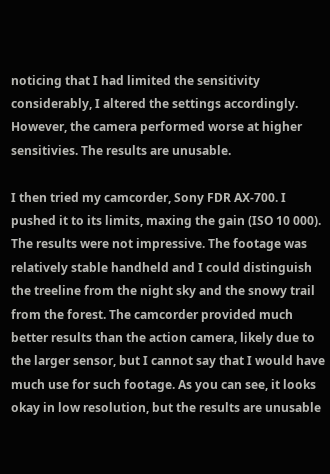noticing that I had limited the sensitivity considerably, I altered the settings accordingly. However, the camera performed worse at higher sensitivies. The results are unusable.

I then tried my camcorder, Sony FDR AX-700. I pushed it to its limits, maxing the gain (ISO 10 000). The results were not impressive. The footage was relatively stable handheld and I could distinguish the treeline from the night sky and the snowy trail from the forest. The camcorder provided much better results than the action camera, likely due to the larger sensor, but I cannot say that I would have much use for such footage. As you can see, it looks okay in low resolution, but the results are unusable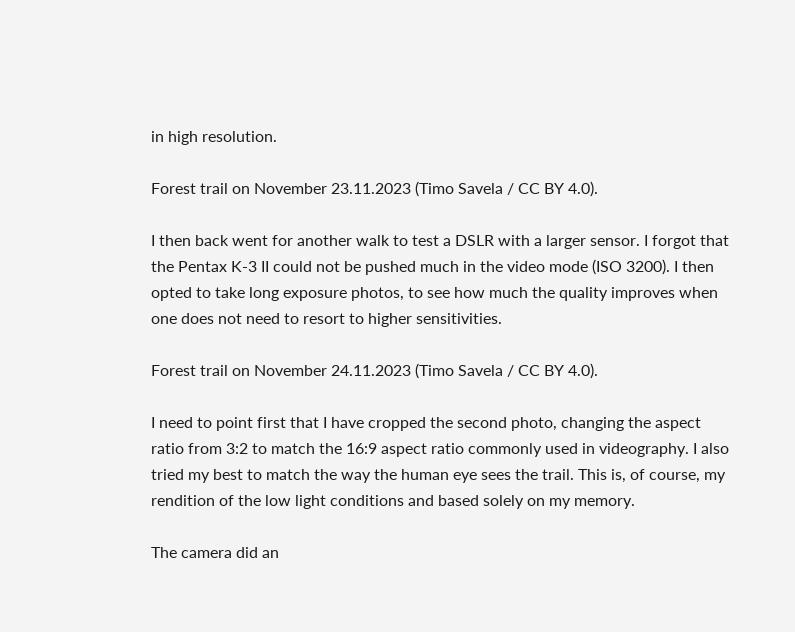in high resolution.

Forest trail on November 23.11.2023 (Timo Savela / CC BY 4.0).

I then back went for another walk to test a DSLR with a larger sensor. I forgot that the Pentax K-3 II could not be pushed much in the video mode (ISO 3200). I then opted to take long exposure photos, to see how much the quality improves when one does not need to resort to higher sensitivities.

Forest trail on November 24.11.2023 (Timo Savela / CC BY 4.0).

I need to point first that I have cropped the second photo, changing the aspect ratio from 3:2 to match the 16:9 aspect ratio commonly used in videography. I also tried my best to match the way the human eye sees the trail. This is, of course, my rendition of the low light conditions and based solely on my memory.

The camera did an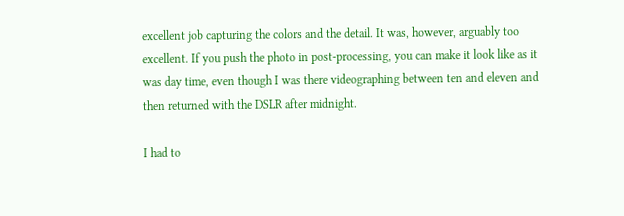excellent job capturing the colors and the detail. It was, however, arguably too excellent. If you push the photo in post-processing, you can make it look like as it was day time, even though I was there videographing between ten and eleven and then returned with the DSLR after midnight.

I had to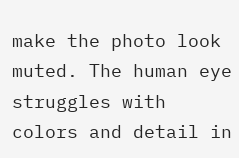make the photo look muted. The human eye struggles with colors and detail in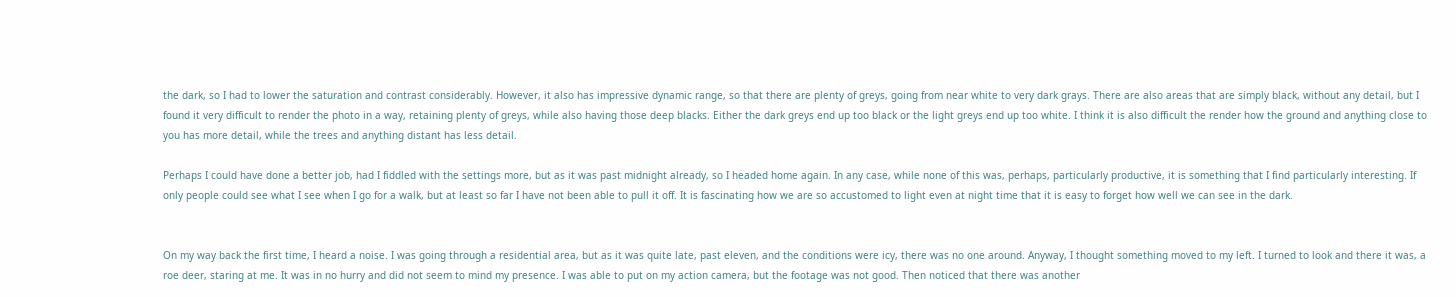the dark, so I had to lower the saturation and contrast considerably. However, it also has impressive dynamic range, so that there are plenty of greys, going from near white to very dark grays. There are also areas that are simply black, without any detail, but I found it very difficult to render the photo in a way, retaining plenty of greys, while also having those deep blacks. Either the dark greys end up too black or the light greys end up too white. I think it is also difficult the render how the ground and anything close to you has more detail, while the trees and anything distant has less detail.

Perhaps I could have done a better job, had I fiddled with the settings more, but as it was past midnight already, so I headed home again. In any case, while none of this was, perhaps, particularly productive, it is something that I find particularly interesting. If only people could see what I see when I go for a walk, but at least so far I have not been able to pull it off. It is fascinating how we are so accustomed to light even at night time that it is easy to forget how well we can see in the dark.


On my way back the first time, I heard a noise. I was going through a residential area, but as it was quite late, past eleven, and the conditions were icy, there was no one around. Anyway, I thought something moved to my left. I turned to look and there it was, a roe deer, staring at me. It was in no hurry and did not seem to mind my presence. I was able to put on my action camera, but the footage was not good. Then noticed that there was another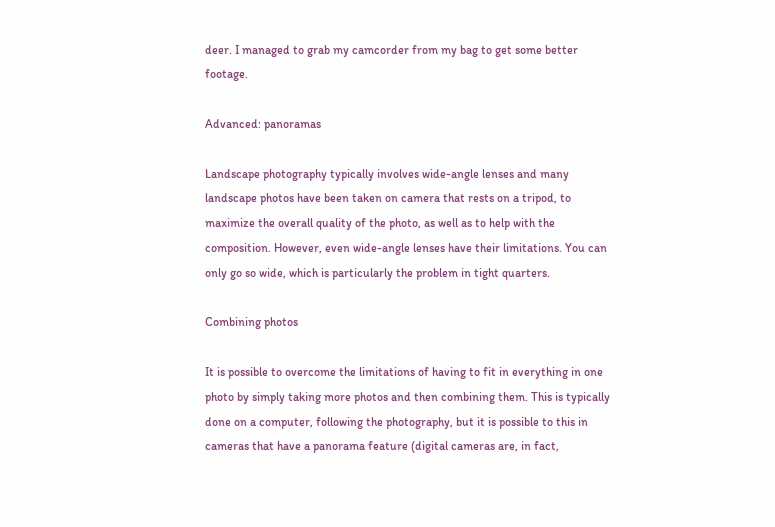deer. I managed to grab my camcorder from my bag to get some better footage.

Advanced: panoramas

Landscape photography typically involves wide-angle lenses and many landscape photos have been taken on camera that rests on a tripod, to maximize the overall quality of the photo, as well as to help with the composition. However, even wide-angle lenses have their limitations. You can only go so wide, which is particularly the problem in tight quarters.

Combining photos

It is possible to overcome the limitations of having to fit in everything in one photo by simply taking more photos and then combining them. This is typically done on a computer, following the photography, but it is possible to this in cameras that have a panorama feature (digital cameras are, in fact,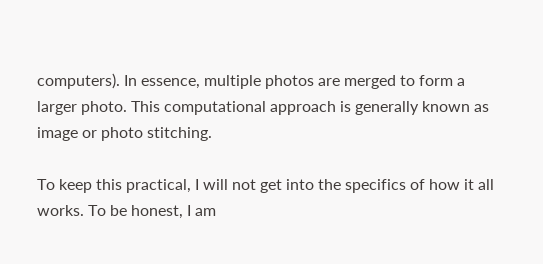computers). In essence, multiple photos are merged to form a larger photo. This computational approach is generally known as image or photo stitching.

To keep this practical, I will not get into the specifics of how it all works. To be honest, I am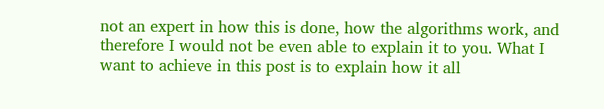not an expert in how this is done, how the algorithms work, and therefore I would not be even able to explain it to you. What I want to achieve in this post is to explain how it all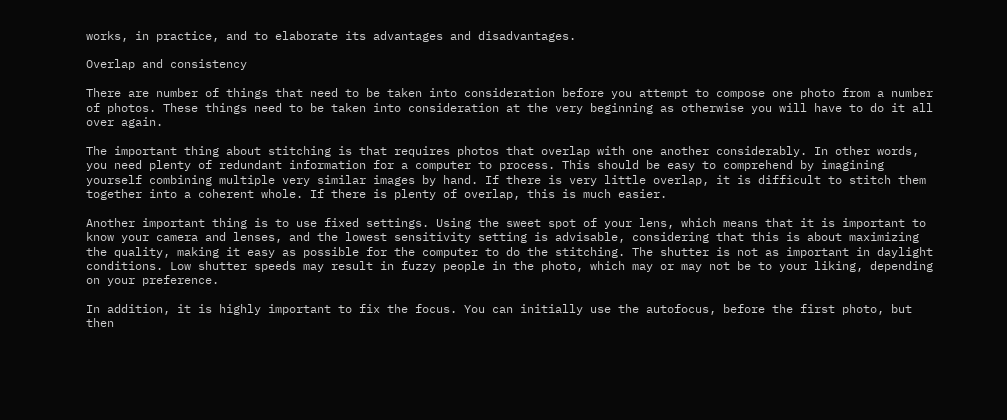works, in practice, and to elaborate its advantages and disadvantages.

Overlap and consistency

There are number of things that need to be taken into consideration before you attempt to compose one photo from a number of photos. These things need to be taken into consideration at the very beginning as otherwise you will have to do it all over again.

The important thing about stitching is that requires photos that overlap with one another considerably. In other words, you need plenty of redundant information for a computer to process. This should be easy to comprehend by imagining yourself combining multiple very similar images by hand. If there is very little overlap, it is difficult to stitch them together into a coherent whole. If there is plenty of overlap, this is much easier.

Another important thing is to use fixed settings. Using the sweet spot of your lens, which means that it is important to know your camera and lenses, and the lowest sensitivity setting is advisable, considering that this is about maximizing the quality, making it easy as possible for the computer to do the stitching. The shutter is not as important in daylight conditions. Low shutter speeds may result in fuzzy people in the photo, which may or may not be to your liking, depending on your preference.

In addition, it is highly important to fix the focus. You can initially use the autofocus, before the first photo, but then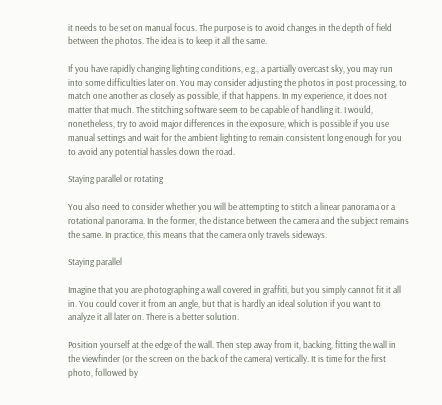it needs to be set on manual focus. The purpose is to avoid changes in the depth of field between the photos. The idea is to keep it all the same.

If you have rapidly changing lighting conditions, e.g., a partially overcast sky, you may run into some difficulties later on. You may consider adjusting the photos in post processing, to match one another as closely as possible, if that happens. In my experience, it does not matter that much. The stitching software seem to be capable of handling it. I would, nonetheless, try to avoid major differences in the exposure, which is possible if you use manual settings and wait for the ambient lighting to remain consistent long enough for you to avoid any potential hassles down the road.

Staying parallel or rotating

You also need to consider whether you will be attempting to stitch a linear panorama or a rotational panorama. In the former, the distance between the camera and the subject remains the same. In practice, this means that the camera only travels sideways.

Staying parallel

Imagine that you are photographing a wall covered in graffiti, but you simply cannot fit it all in. You could cover it from an angle, but that is hardly an ideal solution if you want to analyze it all later on. There is a better solution.

Position yourself at the edge of the wall. Then step away from it, backing, fitting the wall in the viewfinder (or the screen on the back of the camera) vertically. It is time for the first photo, followed by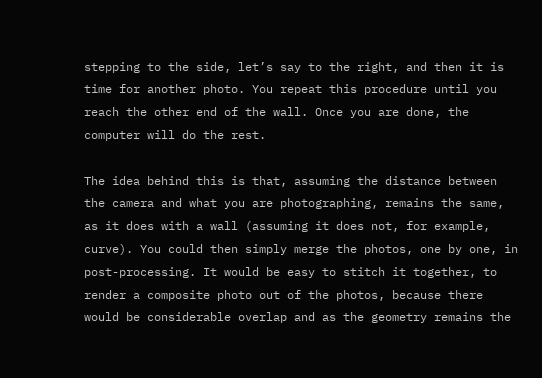stepping to the side, let’s say to the right, and then it is time for another photo. You repeat this procedure until you reach the other end of the wall. Once you are done, the computer will do the rest.

The idea behind this is that, assuming the distance between the camera and what you are photographing, remains the same, as it does with a wall (assuming it does not, for example, curve). You could then simply merge the photos, one by one, in post-processing. It would be easy to stitch it together, to render a composite photo out of the photos, because there would be considerable overlap and as the geometry remains the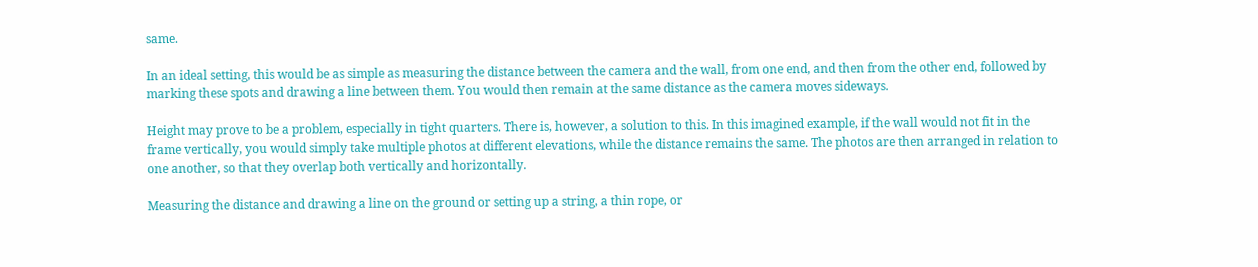same.

In an ideal setting, this would be as simple as measuring the distance between the camera and the wall, from one end, and then from the other end, followed by marking these spots and drawing a line between them. You would then remain at the same distance as the camera moves sideways.

Height may prove to be a problem, especially in tight quarters. There is, however, a solution to this. In this imagined example, if the wall would not fit in the frame vertically, you would simply take multiple photos at different elevations, while the distance remains the same. The photos are then arranged in relation to one another, so that they overlap both vertically and horizontally.

Measuring the distance and drawing a line on the ground or setting up a string, a thin rope, or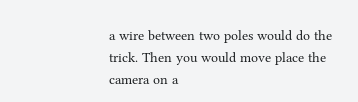a wire between two poles would do the trick. Then you would move place the camera on a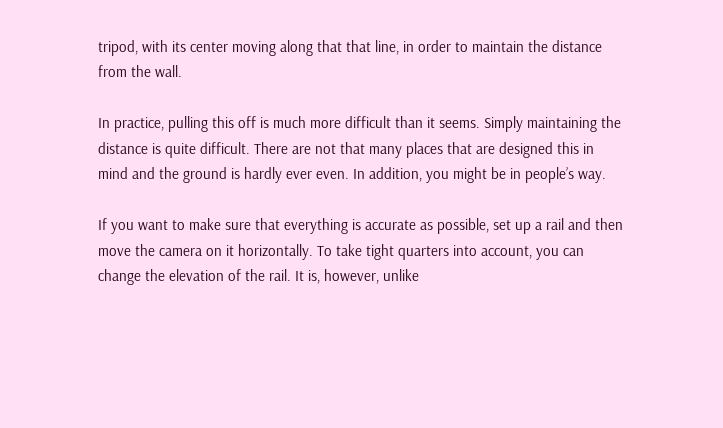tripod, with its center moving along that that line, in order to maintain the distance from the wall.

In practice, pulling this off is much more difficult than it seems. Simply maintaining the distance is quite difficult. There are not that many places that are designed this in mind and the ground is hardly ever even. In addition, you might be in people’s way.

If you want to make sure that everything is accurate as possible, set up a rail and then move the camera on it horizontally. To take tight quarters into account, you can change the elevation of the rail. It is, however, unlike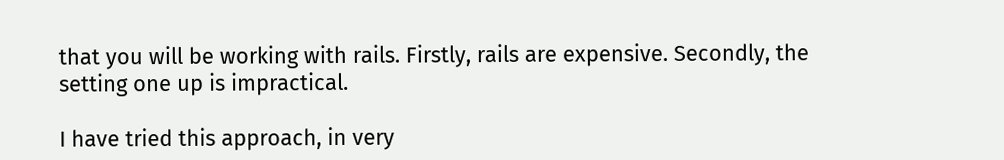that you will be working with rails. Firstly, rails are expensive. Secondly, the setting one up is impractical.

I have tried this approach, in very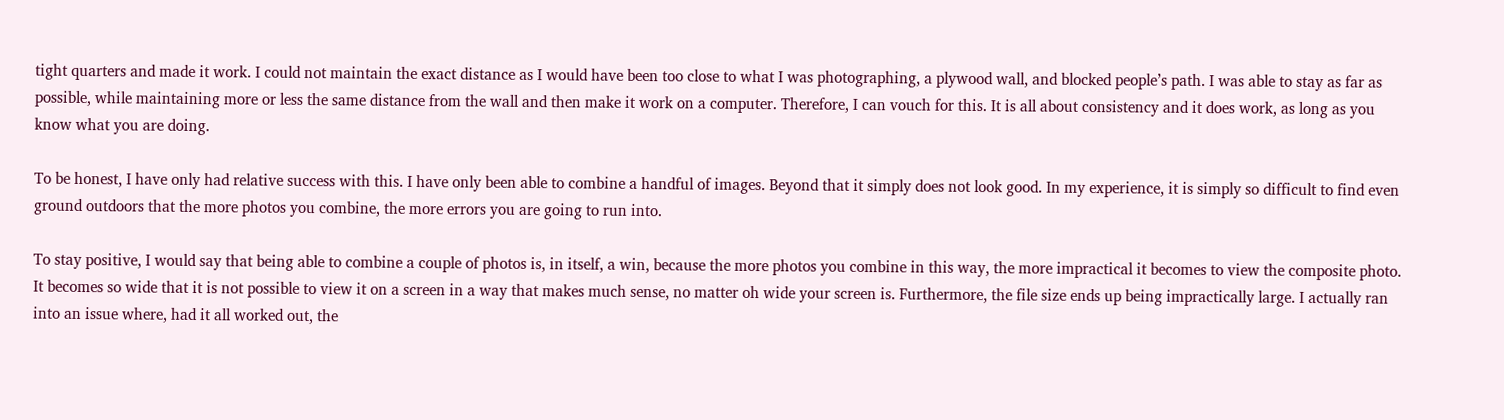tight quarters and made it work. I could not maintain the exact distance as I would have been too close to what I was photographing, a plywood wall, and blocked people’s path. I was able to stay as far as possible, while maintaining more or less the same distance from the wall and then make it work on a computer. Therefore, I can vouch for this. It is all about consistency and it does work, as long as you know what you are doing.

To be honest, I have only had relative success with this. I have only been able to combine a handful of images. Beyond that it simply does not look good. In my experience, it is simply so difficult to find even ground outdoors that the more photos you combine, the more errors you are going to run into.

To stay positive, I would say that being able to combine a couple of photos is, in itself, a win, because the more photos you combine in this way, the more impractical it becomes to view the composite photo. It becomes so wide that it is not possible to view it on a screen in a way that makes much sense, no matter oh wide your screen is. Furthermore, the file size ends up being impractically large. I actually ran into an issue where, had it all worked out, the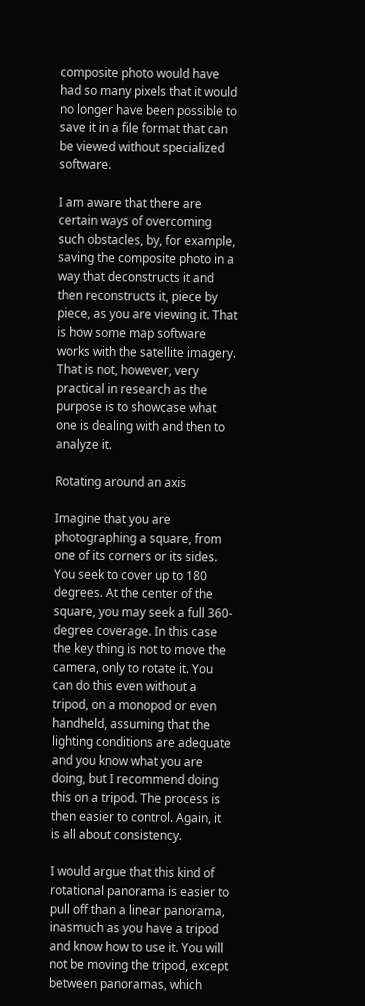composite photo would have had so many pixels that it would no longer have been possible to save it in a file format that can be viewed without specialized software.

I am aware that there are certain ways of overcoming such obstacles, by, for example, saving the composite photo in a way that deconstructs it and then reconstructs it, piece by piece, as you are viewing it. That is how some map software works with the satellite imagery. That is not, however, very practical in research as the purpose is to showcase what one is dealing with and then to analyze it.

Rotating around an axis

Imagine that you are photographing a square, from one of its corners or its sides. You seek to cover up to 180 degrees. At the center of the square, you may seek a full 360-degree coverage. In this case the key thing is not to move the camera, only to rotate it. You can do this even without a tripod, on a monopod or even handheld, assuming that the lighting conditions are adequate and you know what you are doing, but I recommend doing this on a tripod. The process is then easier to control. Again, it is all about consistency.

I would argue that this kind of rotational panorama is easier to pull off than a linear panorama, inasmuch as you have a tripod and know how to use it. You will not be moving the tripod, except between panoramas, which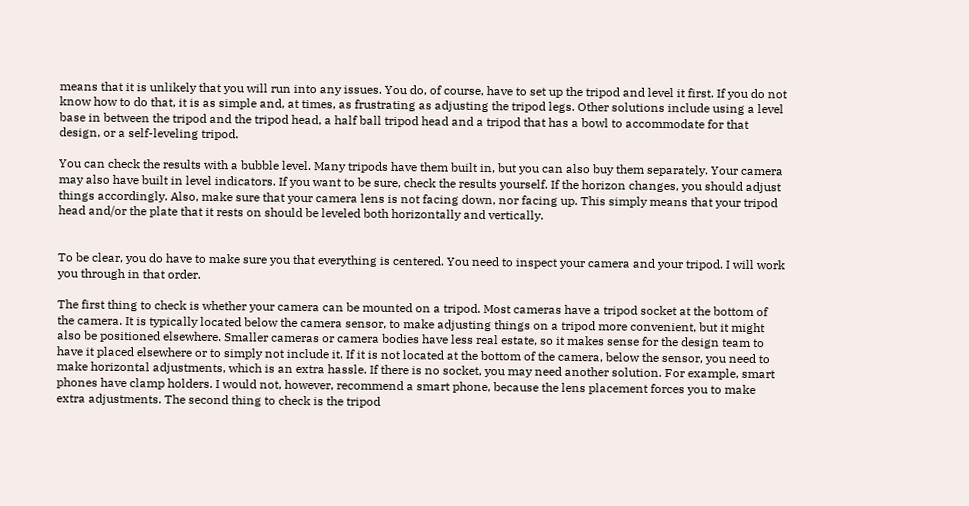means that it is unlikely that you will run into any issues. You do, of course, have to set up the tripod and level it first. If you do not know how to do that, it is as simple and, at times, as frustrating as adjusting the tripod legs. Other solutions include using a level base in between the tripod and the tripod head, a half ball tripod head and a tripod that has a bowl to accommodate for that design, or a self-leveling tripod.

You can check the results with a bubble level. Many tripods have them built in, but you can also buy them separately. Your camera may also have built in level indicators. If you want to be sure, check the results yourself. If the horizon changes, you should adjust things accordingly. Also, make sure that your camera lens is not facing down, nor facing up. This simply means that your tripod head and/or the plate that it rests on should be leveled both horizontally and vertically.


To be clear, you do have to make sure you that everything is centered. You need to inspect your camera and your tripod. I will work you through in that order.

The first thing to check is whether your camera can be mounted on a tripod. Most cameras have a tripod socket at the bottom of the camera. It is typically located below the camera sensor, to make adjusting things on a tripod more convenient, but it might also be positioned elsewhere. Smaller cameras or camera bodies have less real estate, so it makes sense for the design team to have it placed elsewhere or to simply not include it. If it is not located at the bottom of the camera, below the sensor, you need to make horizontal adjustments, which is an extra hassle. If there is no socket, you may need another solution. For example, smart phones have clamp holders. I would not, however, recommend a smart phone, because the lens placement forces you to make extra adjustments. The second thing to check is the tripod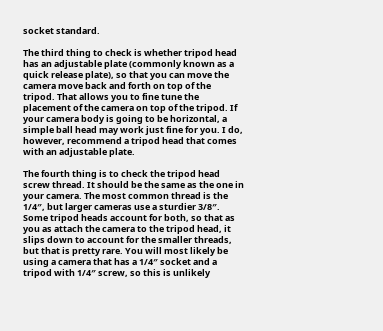socket standard.

The third thing to check is whether tripod head has an adjustable plate (commonly known as a quick release plate), so that you can move the camera move back and forth on top of the tripod. That allows you to fine tune the placement of the camera on top of the tripod. If your camera body is going to be horizontal, a simple ball head may work just fine for you. I do, however, recommend a tripod head that comes with an adjustable plate.

The fourth thing is to check the tripod head screw thread. It should be the same as the one in your camera. The most common thread is the 1/4″, but larger cameras use a sturdier 3/8″. Some tripod heads account for both, so that as you as attach the camera to the tripod head, it slips down to account for the smaller threads, but that is pretty rare. You will most likely be using a camera that has a 1/4″ socket and a tripod with 1/4″ screw, so this is unlikely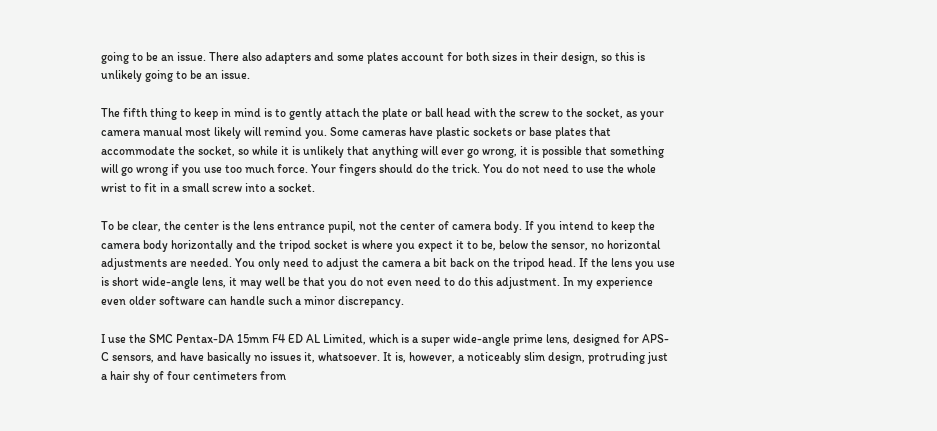going to be an issue. There also adapters and some plates account for both sizes in their design, so this is unlikely going to be an issue.

The fifth thing to keep in mind is to gently attach the plate or ball head with the screw to the socket, as your camera manual most likely will remind you. Some cameras have plastic sockets or base plates that accommodate the socket, so while it is unlikely that anything will ever go wrong, it is possible that something will go wrong if you use too much force. Your fingers should do the trick. You do not need to use the whole wrist to fit in a small screw into a socket.

To be clear, the center is the lens entrance pupil, not the center of camera body. If you intend to keep the camera body horizontally and the tripod socket is where you expect it to be, below the sensor, no horizontal adjustments are needed. You only need to adjust the camera a bit back on the tripod head. If the lens you use is short wide-angle lens, it may well be that you do not even need to do this adjustment. In my experience even older software can handle such a minor discrepancy.

I use the SMC Pentax-DA 15mm F4 ED AL Limited, which is a super wide-angle prime lens, designed for APS-C sensors, and have basically no issues it, whatsoever. It is, however, a noticeably slim design, protruding just a hair shy of four centimeters from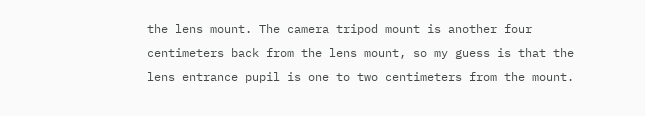the lens mount. The camera tripod mount is another four centimeters back from the lens mount, so my guess is that the lens entrance pupil is one to two centimeters from the mount.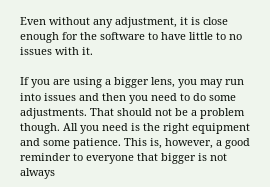Even without any adjustment, it is close enough for the software to have little to no issues with it.

If you are using a bigger lens, you may run into issues and then you need to do some adjustments. That should not be a problem though. All you need is the right equipment and some patience. This is, however, a good reminder to everyone that bigger is not always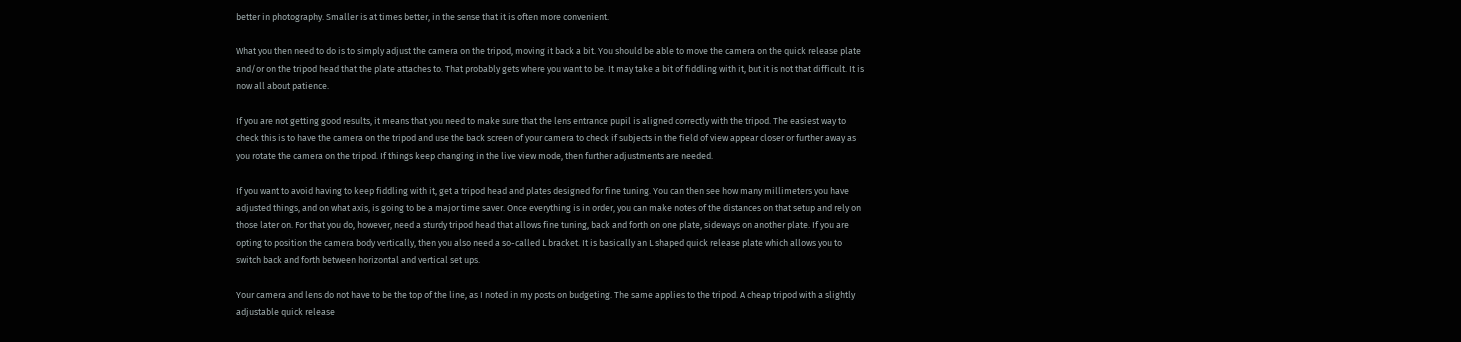better in photography. Smaller is at times better, in the sense that it is often more convenient.

What you then need to do is to simply adjust the camera on the tripod, moving it back a bit. You should be able to move the camera on the quick release plate and/or on the tripod head that the plate attaches to. That probably gets where you want to be. It may take a bit of fiddling with it, but it is not that difficult. It is now all about patience.

If you are not getting good results, it means that you need to make sure that the lens entrance pupil is aligned correctly with the tripod. The easiest way to check this is to have the camera on the tripod and use the back screen of your camera to check if subjects in the field of view appear closer or further away as you rotate the camera on the tripod. If things keep changing in the live view mode, then further adjustments are needed.

If you want to avoid having to keep fiddling with it, get a tripod head and plates designed for fine tuning. You can then see how many millimeters you have adjusted things, and on what axis, is going to be a major time saver. Once everything is in order, you can make notes of the distances on that setup and rely on those later on. For that you do, however, need a sturdy tripod head that allows fine tuning, back and forth on one plate, sideways on another plate. If you are opting to position the camera body vertically, then you also need a so-called L bracket. It is basically an L shaped quick release plate which allows you to switch back and forth between horizontal and vertical set ups.

Your camera and lens do not have to be the top of the line, as I noted in my posts on budgeting. The same applies to the tripod. A cheap tripod with a slightly adjustable quick release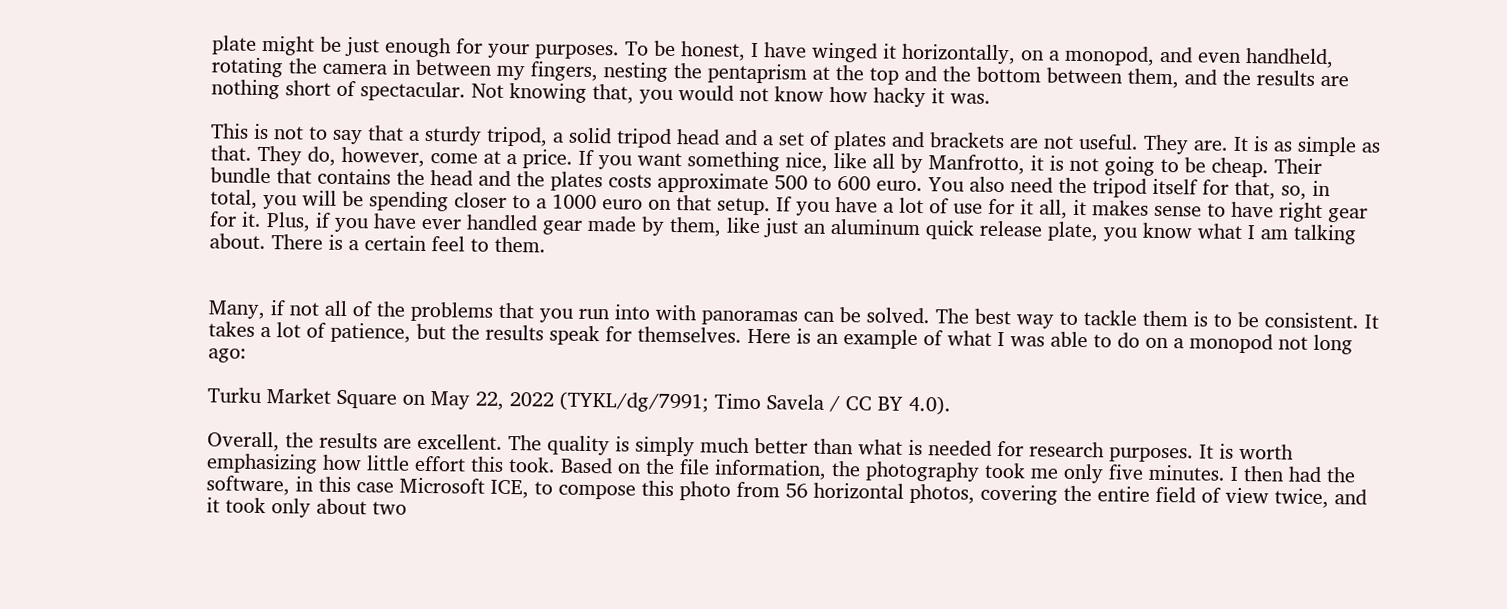plate might be just enough for your purposes. To be honest, I have winged it horizontally, on a monopod, and even handheld, rotating the camera in between my fingers, nesting the pentaprism at the top and the bottom between them, and the results are nothing short of spectacular. Not knowing that, you would not know how hacky it was.

This is not to say that a sturdy tripod, a solid tripod head and a set of plates and brackets are not useful. They are. It is as simple as that. They do, however, come at a price. If you want something nice, like all by Manfrotto, it is not going to be cheap. Their bundle that contains the head and the plates costs approximate 500 to 600 euro. You also need the tripod itself for that, so, in total, you will be spending closer to a 1000 euro on that setup. If you have a lot of use for it all, it makes sense to have right gear for it. Plus, if you have ever handled gear made by them, like just an aluminum quick release plate, you know what I am talking about. There is a certain feel to them.


Many, if not all of the problems that you run into with panoramas can be solved. The best way to tackle them is to be consistent. It takes a lot of patience, but the results speak for themselves. Here is an example of what I was able to do on a monopod not long ago:

Turku Market Square on May 22, 2022 (TYKL/dg/7991; Timo Savela / CC BY 4.0).

Overall, the results are excellent. The quality is simply much better than what is needed for research purposes. It is worth emphasizing how little effort this took. Based on the file information, the photography took me only five minutes. I then had the software, in this case Microsoft ICE, to compose this photo from 56 horizontal photos, covering the entire field of view twice, and it took only about two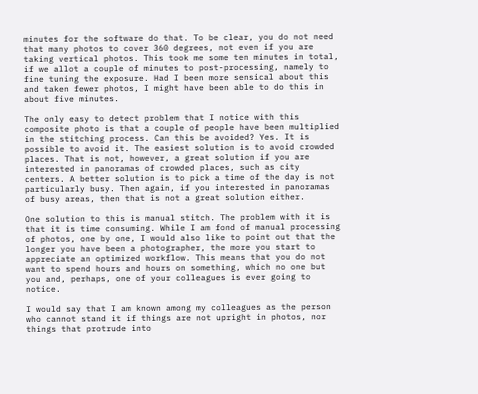minutes for the software do that. To be clear, you do not need that many photos to cover 360 degrees, not even if you are taking vertical photos. This took me some ten minutes in total, if we allot a couple of minutes to post-processing, namely to fine tuning the exposure. Had I been more sensical about this and taken fewer photos, I might have been able to do this in about five minutes.

The only easy to detect problem that I notice with this composite photo is that a couple of people have been multiplied in the stitching process. Can this be avoided? Yes. It is possible to avoid it. The easiest solution is to avoid crowded places. That is not, however, a great solution if you are interested in panoramas of crowded places, such as city centers. A better solution is to pick a time of the day is not particularly busy. Then again, if you interested in panoramas of busy areas, then that is not a great solution either.

One solution to this is manual stitch. The problem with it is that it is time consuming. While I am fond of manual processing of photos, one by one, I would also like to point out that the longer you have been a photographer, the more you start to appreciate an optimized workflow. This means that you do not want to spend hours and hours on something, which no one but you and, perhaps, one of your colleagues is ever going to notice.

I would say that I am known among my colleagues as the person who cannot stand it if things are not upright in photos, nor things that protrude into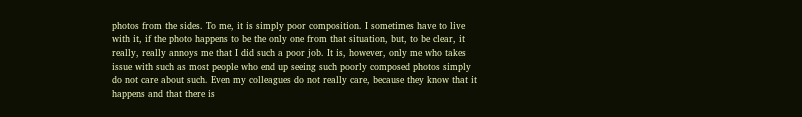photos from the sides. To me, it is simply poor composition. I sometimes have to live with it, if the photo happens to be the only one from that situation, but, to be clear, it really, really annoys me that I did such a poor job. It is, however, only me who takes issue with such as most people who end up seeing such poorly composed photos simply do not care about such. Even my colleagues do not really care, because they know that it happens and that there is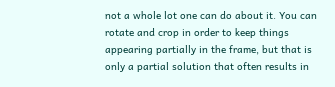not a whole lot one can do about it. You can rotate and crop in order to keep things appearing partially in the frame, but that is only a partial solution that often results in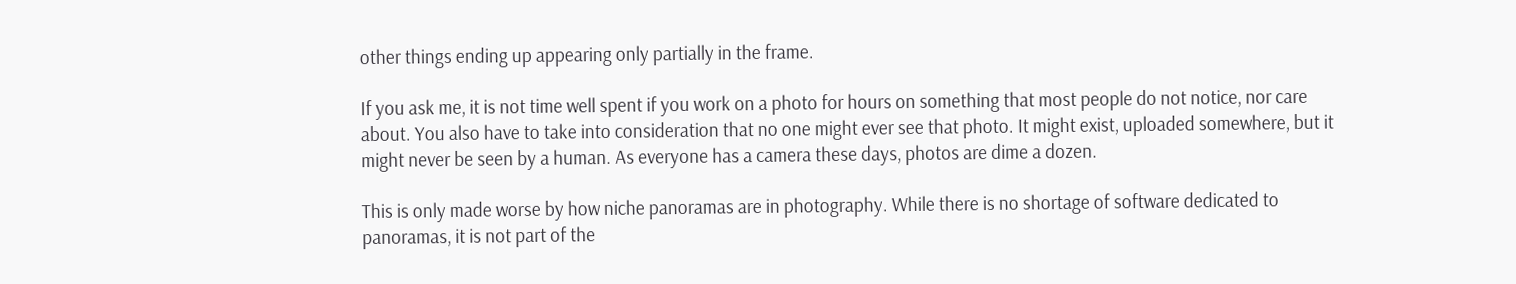other things ending up appearing only partially in the frame.

If you ask me, it is not time well spent if you work on a photo for hours on something that most people do not notice, nor care about. You also have to take into consideration that no one might ever see that photo. It might exist, uploaded somewhere, but it might never be seen by a human. As everyone has a camera these days, photos are dime a dozen.

This is only made worse by how niche panoramas are in photography. While there is no shortage of software dedicated to panoramas, it is not part of the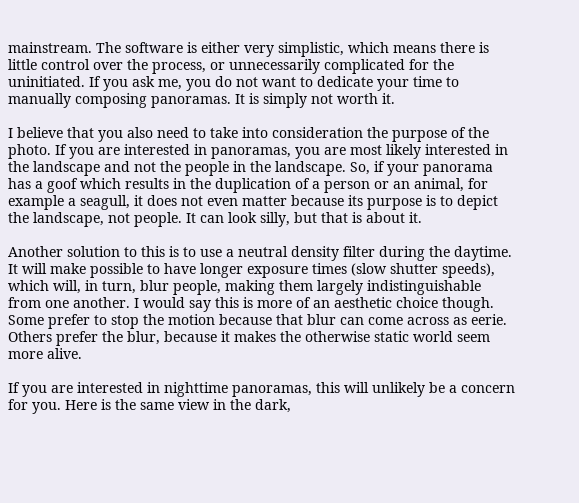mainstream. The software is either very simplistic, which means there is little control over the process, or unnecessarily complicated for the uninitiated. If you ask me, you do not want to dedicate your time to manually composing panoramas. It is simply not worth it.

I believe that you also need to take into consideration the purpose of the photo. If you are interested in panoramas, you are most likely interested in the landscape and not the people in the landscape. So, if your panorama has a goof which results in the duplication of a person or an animal, for example a seagull, it does not even matter because its purpose is to depict the landscape, not people. It can look silly, but that is about it.

Another solution to this is to use a neutral density filter during the daytime. It will make possible to have longer exposure times (slow shutter speeds), which will, in turn, blur people, making them largely indistinguishable from one another. I would say this is more of an aesthetic choice though. Some prefer to stop the motion because that blur can come across as eerie. Others prefer the blur, because it makes the otherwise static world seem more alive.

If you are interested in nighttime panoramas, this will unlikely be a concern for you. Here is the same view in the dark,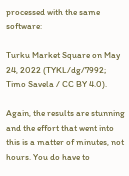processed with the same software:

Turku Market Square on May 24, 2022 (TYKL/dg/7992; Timo Savela / CC BY 4.0).

Again, the results are stunning and the effort that went into this is a matter of minutes, not hours. You do have to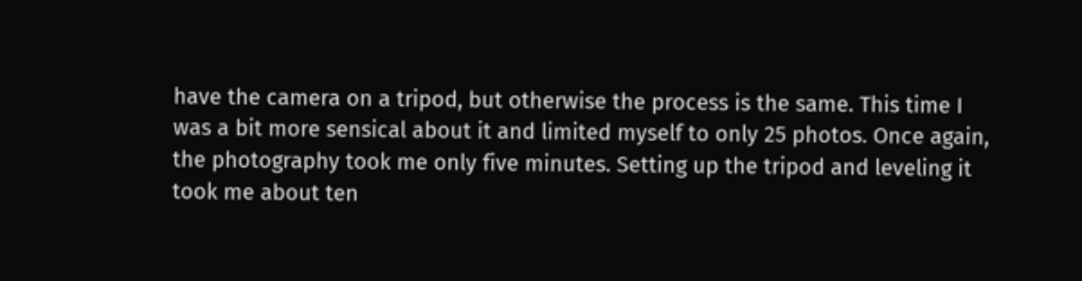have the camera on a tripod, but otherwise the process is the same. This time I was a bit more sensical about it and limited myself to only 25 photos. Once again, the photography took me only five minutes. Setting up the tripod and leveling it took me about ten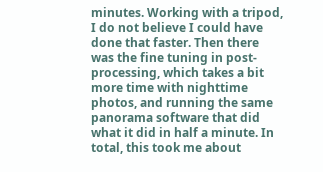minutes. Working with a tripod, I do not believe I could have done that faster. Then there was the fine tuning in post-processing, which takes a bit more time with nighttime photos, and running the same panorama software that did what it did in half a minute. In total, this took me about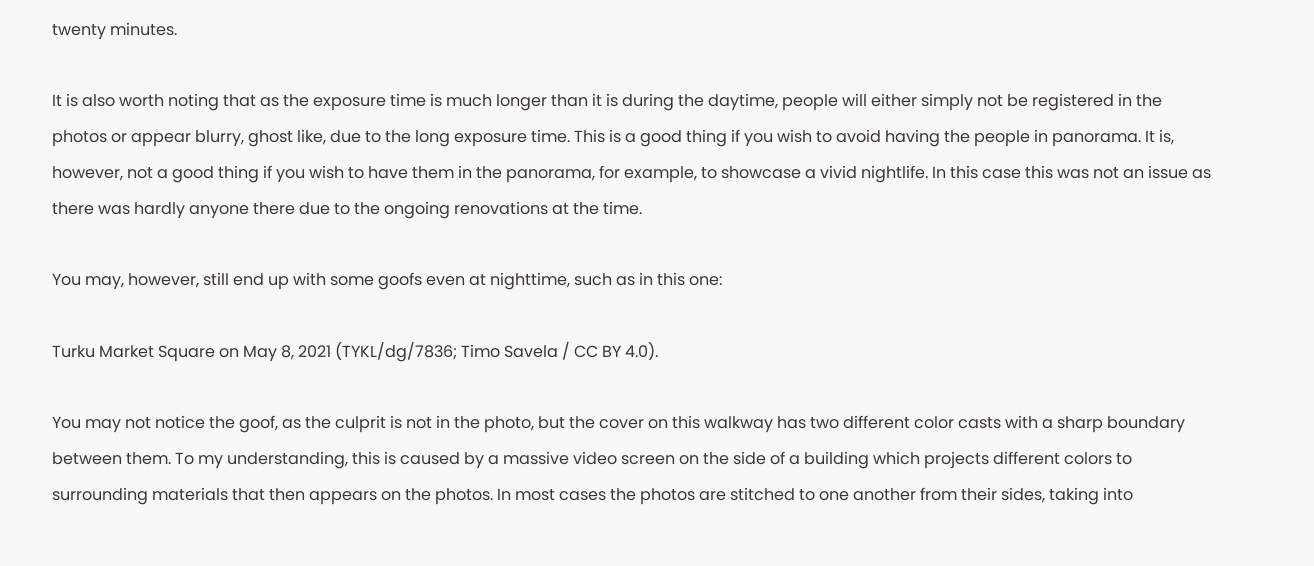twenty minutes.

It is also worth noting that as the exposure time is much longer than it is during the daytime, people will either simply not be registered in the photos or appear blurry, ghost like, due to the long exposure time. This is a good thing if you wish to avoid having the people in panorama. It is, however, not a good thing if you wish to have them in the panorama, for example, to showcase a vivid nightlife. In this case this was not an issue as there was hardly anyone there due to the ongoing renovations at the time.

You may, however, still end up with some goofs even at nighttime, such as in this one:

Turku Market Square on May 8, 2021 (TYKL/dg/7836; Timo Savela / CC BY 4.0).

You may not notice the goof, as the culprit is not in the photo, but the cover on this walkway has two different color casts with a sharp boundary between them. To my understanding, this is caused by a massive video screen on the side of a building which projects different colors to surrounding materials that then appears on the photos. In most cases the photos are stitched to one another from their sides, taking into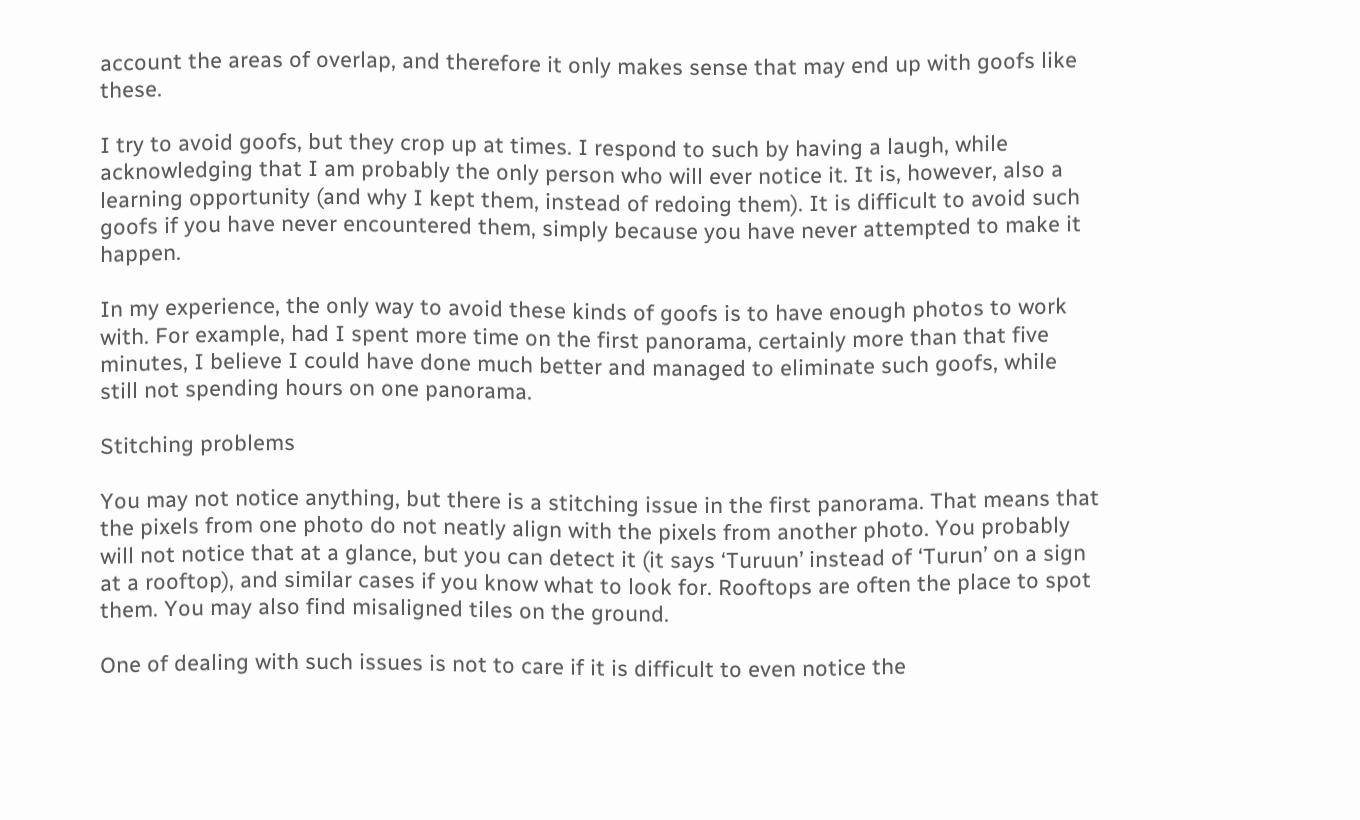account the areas of overlap, and therefore it only makes sense that may end up with goofs like these.

I try to avoid goofs, but they crop up at times. I respond to such by having a laugh, while acknowledging that I am probably the only person who will ever notice it. It is, however, also a learning opportunity (and why I kept them, instead of redoing them). It is difficult to avoid such goofs if you have never encountered them, simply because you have never attempted to make it happen.

In my experience, the only way to avoid these kinds of goofs is to have enough photos to work with. For example, had I spent more time on the first panorama, certainly more than that five minutes, I believe I could have done much better and managed to eliminate such goofs, while still not spending hours on one panorama.

Stitching problems

You may not notice anything, but there is a stitching issue in the first panorama. That means that the pixels from one photo do not neatly align with the pixels from another photo. You probably will not notice that at a glance, but you can detect it (it says ‘Turuun’ instead of ‘Turun’ on a sign at a rooftop), and similar cases if you know what to look for. Rooftops are often the place to spot them. You may also find misaligned tiles on the ground.

One of dealing with such issues is not to care if it is difficult to even notice the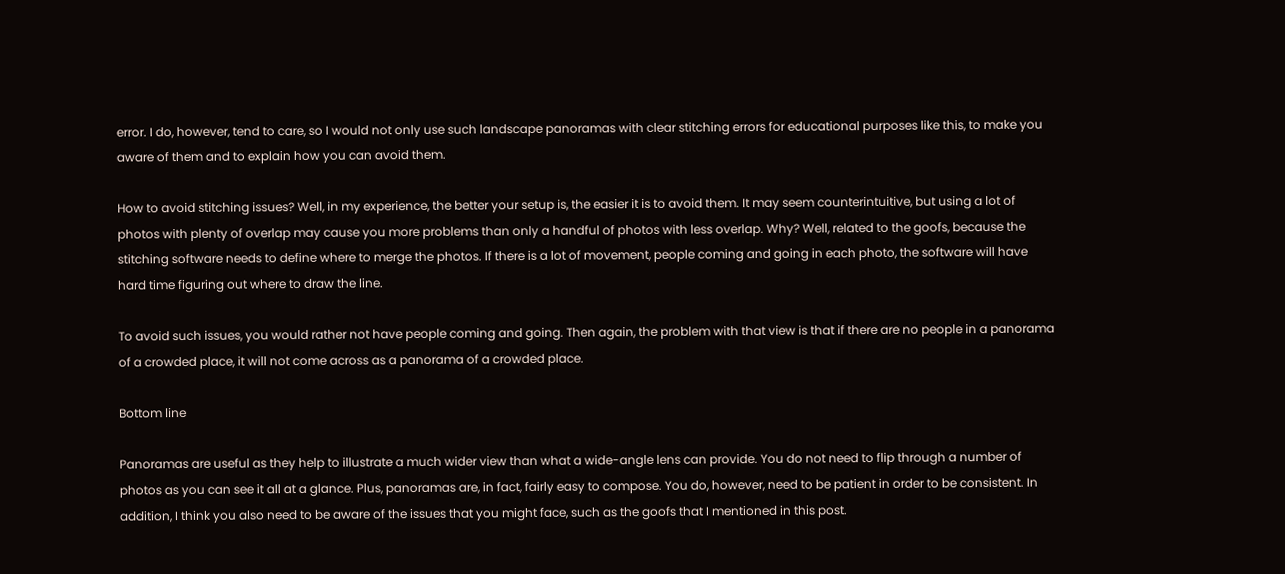error. I do, however, tend to care, so I would not only use such landscape panoramas with clear stitching errors for educational purposes like this, to make you aware of them and to explain how you can avoid them.

How to avoid stitching issues? Well, in my experience, the better your setup is, the easier it is to avoid them. It may seem counterintuitive, but using a lot of photos with plenty of overlap may cause you more problems than only a handful of photos with less overlap. Why? Well, related to the goofs, because the stitching software needs to define where to merge the photos. If there is a lot of movement, people coming and going in each photo, the software will have hard time figuring out where to draw the line.

To avoid such issues, you would rather not have people coming and going. Then again, the problem with that view is that if there are no people in a panorama of a crowded place, it will not come across as a panorama of a crowded place.

Bottom line

Panoramas are useful as they help to illustrate a much wider view than what a wide-angle lens can provide. You do not need to flip through a number of photos as you can see it all at a glance. Plus, panoramas are, in fact, fairly easy to compose. You do, however, need to be patient in order to be consistent. In addition, I think you also need to be aware of the issues that you might face, such as the goofs that I mentioned in this post.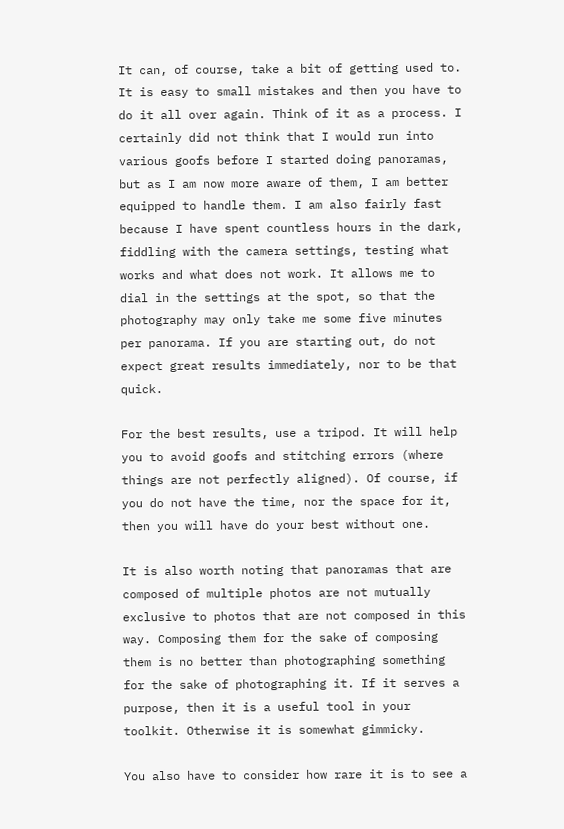It can, of course, take a bit of getting used to. It is easy to small mistakes and then you have to do it all over again. Think of it as a process. I certainly did not think that I would run into various goofs before I started doing panoramas, but as I am now more aware of them, I am better equipped to handle them. I am also fairly fast because I have spent countless hours in the dark, fiddling with the camera settings, testing what works and what does not work. It allows me to dial in the settings at the spot, so that the photography may only take me some five minutes per panorama. If you are starting out, do not expect great results immediately, nor to be that quick.

For the best results, use a tripod. It will help you to avoid goofs and stitching errors (where things are not perfectly aligned). Of course, if you do not have the time, nor the space for it, then you will have do your best without one.

It is also worth noting that panoramas that are composed of multiple photos are not mutually exclusive to photos that are not composed in this way. Composing them for the sake of composing them is no better than photographing something for the sake of photographing it. If it serves a purpose, then it is a useful tool in your toolkit. Otherwise it is somewhat gimmicky.

You also have to consider how rare it is to see a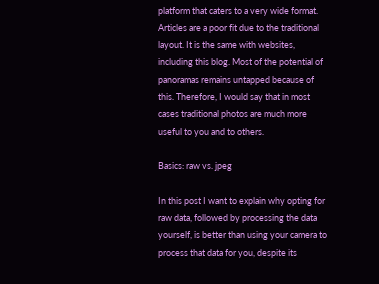platform that caters to a very wide format. Articles are a poor fit due to the traditional layout. It is the same with websites, including this blog. Most of the potential of panoramas remains untapped because of this. Therefore, I would say that in most cases traditional photos are much more useful to you and to others.

Basics: raw vs. jpeg

In this post I want to explain why opting for raw data, followed by processing the data yourself, is better than using your camera to process that data for you, despite its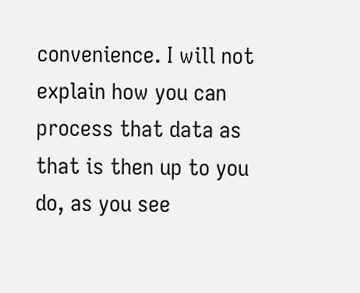convenience. I will not explain how you can process that data as that is then up to you do, as you see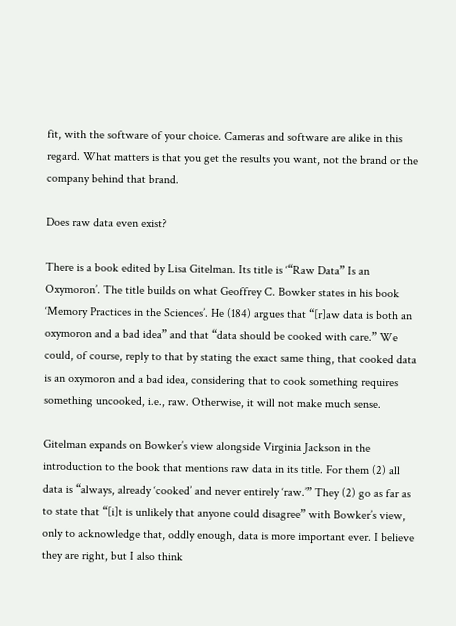fit, with the software of your choice. Cameras and software are alike in this regard. What matters is that you get the results you want, not the brand or the company behind that brand.

Does raw data even exist?

There is a book edited by Lisa Gitelman. Its title is ‘“Raw Data” Is an Oxymoron’. The title builds on what Geoffrey C. Bowker states in his book ‘Memory Practices in the Sciences’. He (184) argues that “[r]aw data is both an oxymoron and a bad idea” and that “data should be cooked with care.” We could, of course, reply to that by stating the exact same thing, that cooked data is an oxymoron and a bad idea, considering that to cook something requires something uncooked, i.e., raw. Otherwise, it will not make much sense.

Gitelman expands on Bowker’s view alongside Virginia Jackson in the introduction to the book that mentions raw data in its title. For them (2) all data is “always, already ‘cooked’ and never entirely ‘raw.’” They (2) go as far as to state that “[i]t is unlikely that anyone could disagree” with Bowker’s view, only to acknowledge that, oddly enough, data is more important ever. I believe they are right, but I also think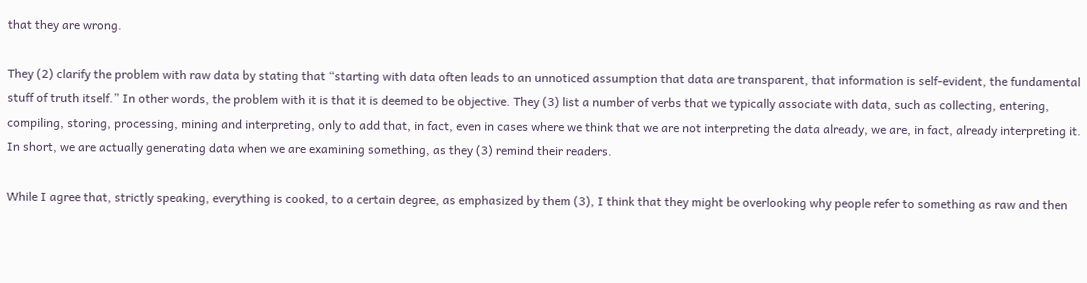that they are wrong.

They (2) clarify the problem with raw data by stating that “starting with data often leads to an unnoticed assumption that data are transparent, that information is self-evident, the fundamental stuff of truth itself.” In other words, the problem with it is that it is deemed to be objective. They (3) list a number of verbs that we typically associate with data, such as collecting, entering, compiling, storing, processing, mining and interpreting, only to add that, in fact, even in cases where we think that we are not interpreting the data already, we are, in fact, already interpreting it. In short, we are actually generating data when we are examining something, as they (3) remind their readers.

While I agree that, strictly speaking, everything is cooked, to a certain degree, as emphasized by them (3), I think that they might be overlooking why people refer to something as raw and then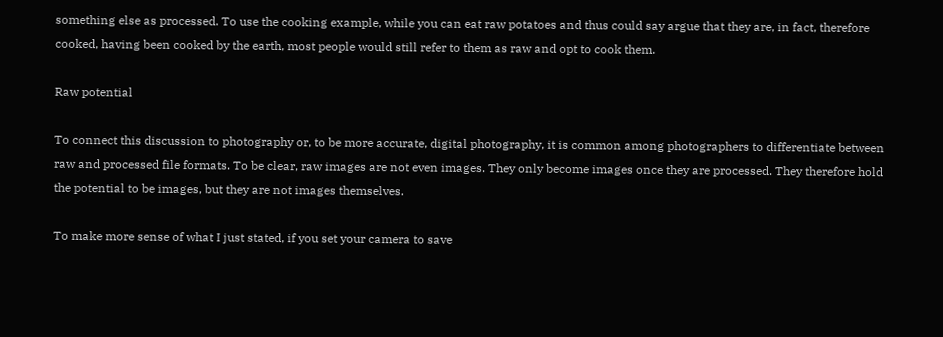something else as processed. To use the cooking example, while you can eat raw potatoes and thus could say argue that they are, in fact, therefore cooked, having been cooked by the earth, most people would still refer to them as raw and opt to cook them.

Raw potential

To connect this discussion to photography or, to be more accurate, digital photography, it is common among photographers to differentiate between raw and processed file formats. To be clear, raw images are not even images. They only become images once they are processed. They therefore hold the potential to be images, but they are not images themselves.

To make more sense of what I just stated, if you set your camera to save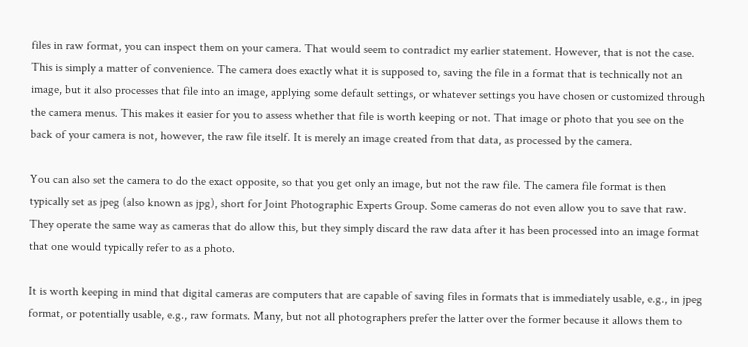files in raw format, you can inspect them on your camera. That would seem to contradict my earlier statement. However, that is not the case. This is simply a matter of convenience. The camera does exactly what it is supposed to, saving the file in a format that is technically not an image, but it also processes that file into an image, applying some default settings, or whatever settings you have chosen or customized through the camera menus. This makes it easier for you to assess whether that file is worth keeping or not. That image or photo that you see on the back of your camera is not, however, the raw file itself. It is merely an image created from that data, as processed by the camera.

You can also set the camera to do the exact opposite, so that you get only an image, but not the raw file. The camera file format is then typically set as jpeg (also known as jpg), short for Joint Photographic Experts Group. Some cameras do not even allow you to save that raw. They operate the same way as cameras that do allow this, but they simply discard the raw data after it has been processed into an image format that one would typically refer to as a photo.

It is worth keeping in mind that digital cameras are computers that are capable of saving files in formats that is immediately usable, e.g., in jpeg format, or potentially usable, e.g., raw formats. Many, but not all photographers prefer the latter over the former because it allows them to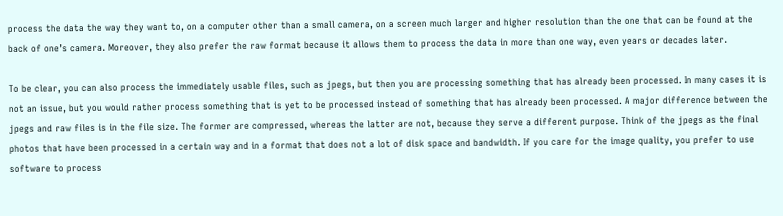process the data the way they want to, on a computer other than a small camera, on a screen much larger and higher resolution than the one that can be found at the back of one’s camera. Moreover, they also prefer the raw format because it allows them to process the data in more than one way, even years or decades later.

To be clear, you can also process the immediately usable files, such as jpegs, but then you are processing something that has already been processed. In many cases it is not an issue, but you would rather process something that is yet to be processed instead of something that has already been processed. A major difference between the jpegs and raw files is in the file size. The former are compressed, whereas the latter are not, because they serve a different purpose. Think of the jpegs as the final photos that have been processed in a certain way and in a format that does not a lot of disk space and bandwidth. If you care for the image quality, you prefer to use software to process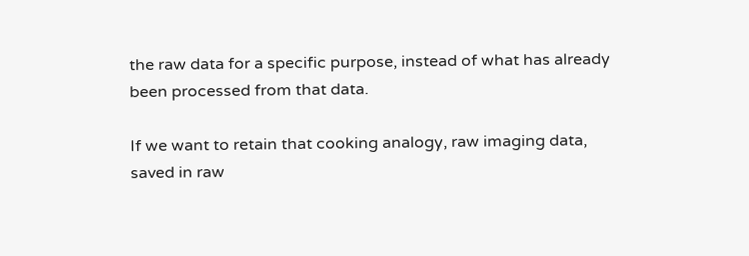the raw data for a specific purpose, instead of what has already been processed from that data.

If we want to retain that cooking analogy, raw imaging data, saved in raw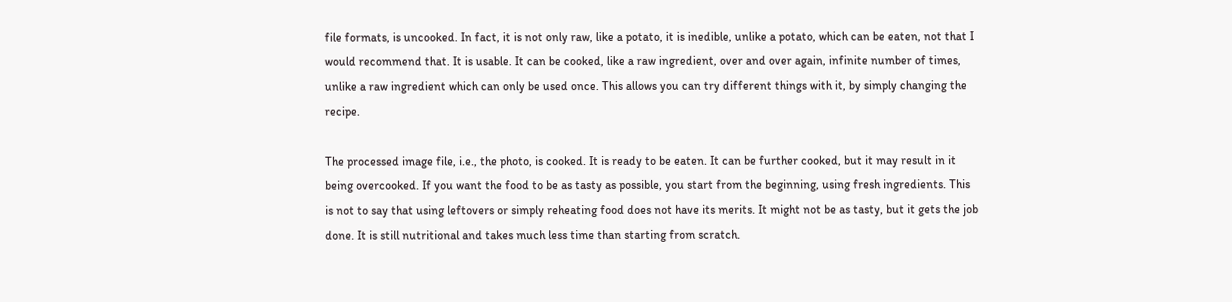file formats, is uncooked. In fact, it is not only raw, like a potato, it is inedible, unlike a potato, which can be eaten, not that I would recommend that. It is usable. It can be cooked, like a raw ingredient, over and over again, infinite number of times, unlike a raw ingredient which can only be used once. This allows you can try different things with it, by simply changing the recipe.

The processed image file, i.e., the photo, is cooked. It is ready to be eaten. It can be further cooked, but it may result in it being overcooked. If you want the food to be as tasty as possible, you start from the beginning, using fresh ingredients. This is not to say that using leftovers or simply reheating food does not have its merits. It might not be as tasty, but it gets the job done. It is still nutritional and takes much less time than starting from scratch.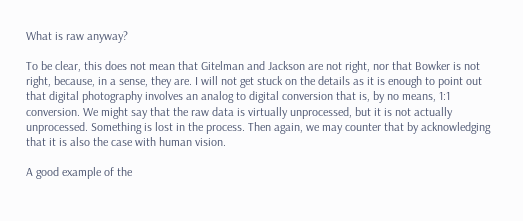What is raw anyway?

To be clear, this does not mean that Gitelman and Jackson are not right, nor that Bowker is not right, because, in a sense, they are. I will not get stuck on the details as it is enough to point out that digital photography involves an analog to digital conversion that is, by no means, 1:1 conversion. We might say that the raw data is virtually unprocessed, but it is not actually unprocessed. Something is lost in the process. Then again, we may counter that by acknowledging that it is also the case with human vision.

A good example of the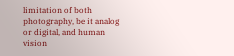limitation of both photography, be it analog or digital, and human vision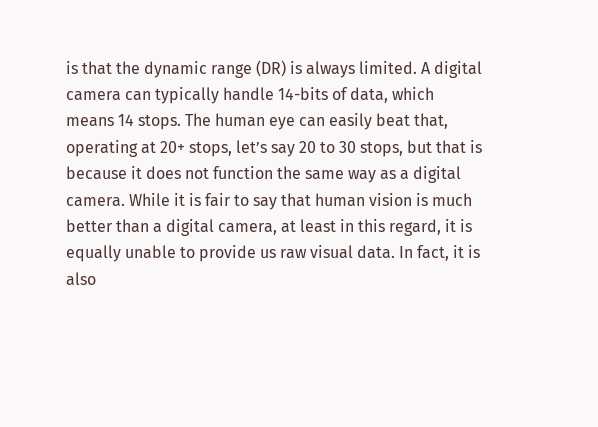is that the dynamic range (DR) is always limited. A digital camera can typically handle 14-bits of data, which means 14 stops. The human eye can easily beat that, operating at 20+ stops, let’s say 20 to 30 stops, but that is because it does not function the same way as a digital camera. While it is fair to say that human vision is much better than a digital camera, at least in this regard, it is equally unable to provide us raw visual data. In fact, it is also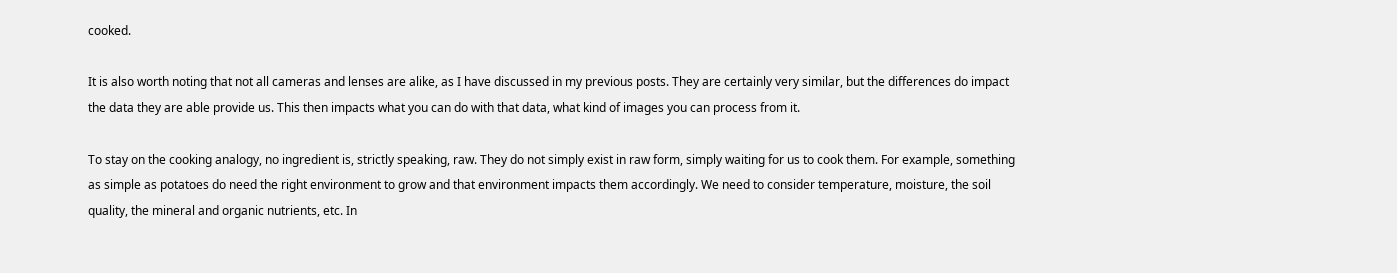cooked.

It is also worth noting that not all cameras and lenses are alike, as I have discussed in my previous posts. They are certainly very similar, but the differences do impact the data they are able provide us. This then impacts what you can do with that data, what kind of images you can process from it.

To stay on the cooking analogy, no ingredient is, strictly speaking, raw. They do not simply exist in raw form, simply waiting for us to cook them. For example, something as simple as potatoes do need the right environment to grow and that environment impacts them accordingly. We need to consider temperature, moisture, the soil quality, the mineral and organic nutrients, etc. In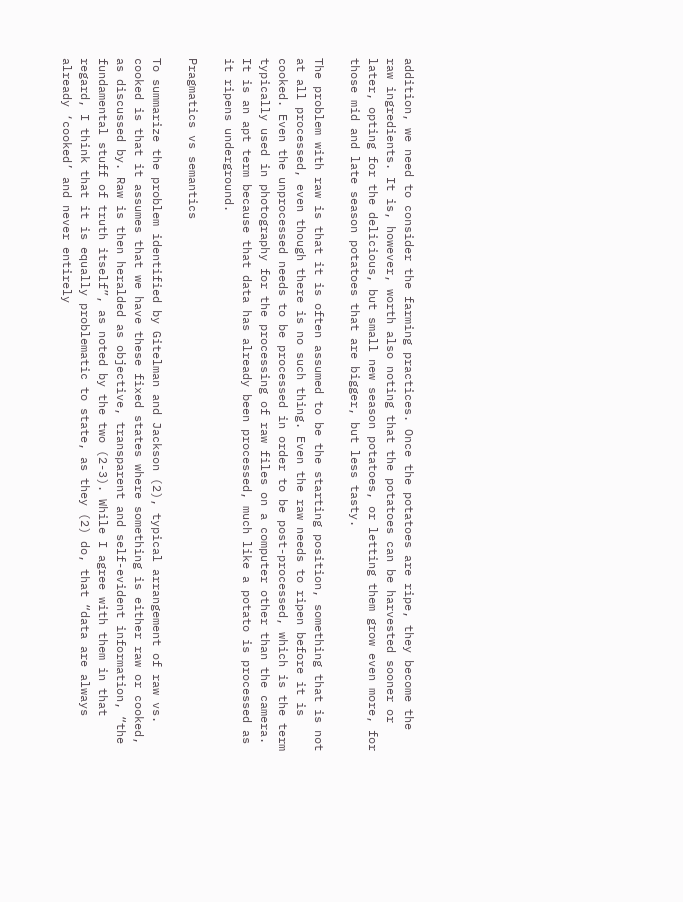addition, we need to consider the farming practices. Once the potatoes are ripe, they become the raw ingredients. It is, however, worth also noting that the potatoes can be harvested sooner or later, opting for the delicious, but small new season potatoes, or letting them grow even more, for those mid and late season potatoes that are bigger, but less tasty.

The problem with raw is that it is often assumed to be the starting position, something that is not at all processed, even though there is no such thing. Even the raw needs to ripen before it is cooked. Even the unprocessed needs to be processed in order to be post-processed, which is the term typically used in photography for the processing of raw files on a computer other than the camera. It is an apt term because that data has already been processed, much like a potato is processed as it ripens underground.

Pragmatics vs semantics

To summarize the problem identified by Gitelman and Jackson (2), typical arrangement of raw vs. cooked is that it assumes that we have these fixed states where something is either raw or cooked, as discussed by. Raw is then heralded as objective, transparent and self-evident information, “the fundamental stuff of truth itself”, as noted by the two (2-3). While I agree with them in that regard, I think that it is equally problematic to state, as they (2) do, that “data are always already ‘cooked’ and never entirely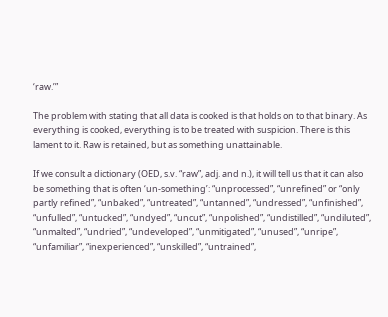‘raw.’”

The problem with stating that all data is cooked is that holds on to that binary. As everything is cooked, everything is to be treated with suspicion. There is this lament to it. Raw is retained, but as something unattainable.

If we consult a dictionary (OED, s.v. “raw”, adj. and n.), it will tell us that it can also be something that is often ‘un-something’: “unprocessed”, “unrefined” or “only partly refined”, “unbaked”, “untreated”, “untanned”, “undressed”, “unfinished”, “unfulled”, “untucked”, “undyed”, “uncut”, “unpolished”, “undistilled”, “undiluted”, “unmalted”, “undried”, “undeveloped”, “unmitigated”, “unused”, “unripe”, “unfamiliar”, “inexperienced”, “unskilled”, “untrained”,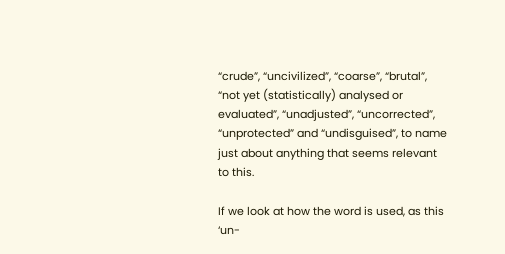“crude”, “uncivilized”, “coarse”, “brutal”, “not yet (statistically) analysed or evaluated”, “unadjusted”, “uncorrected”, “unprotected” and “undisguised”, to name just about anything that seems relevant to this.

If we look at how the word is used, as this ‘un-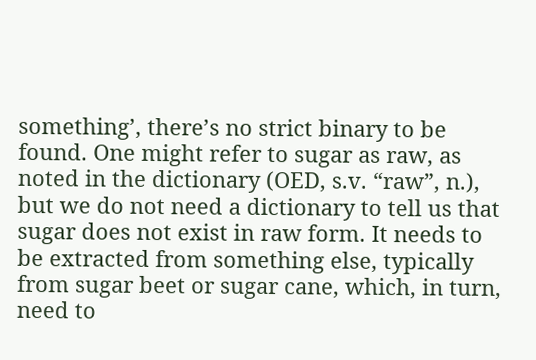something’, there’s no strict binary to be found. One might refer to sugar as raw, as noted in the dictionary (OED, s.v. “raw”, n.), but we do not need a dictionary to tell us that sugar does not exist in raw form. It needs to be extracted from something else, typically from sugar beet or sugar cane, which, in turn, need to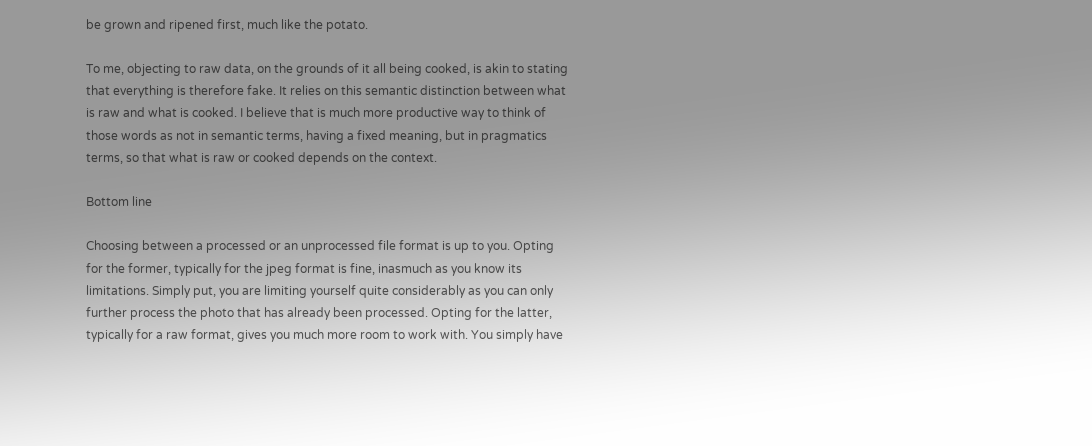be grown and ripened first, much like the potato.

To me, objecting to raw data, on the grounds of it all being cooked, is akin to stating that everything is therefore fake. It relies on this semantic distinction between what is raw and what is cooked. I believe that is much more productive way to think of those words as not in semantic terms, having a fixed meaning, but in pragmatics terms, so that what is raw or cooked depends on the context.

Bottom line

Choosing between a processed or an unprocessed file format is up to you. Opting for the former, typically for the jpeg format is fine, inasmuch as you know its limitations. Simply put, you are limiting yourself quite considerably as you can only further process the photo that has already been processed. Opting for the latter, typically for a raw format, gives you much more room to work with. You simply have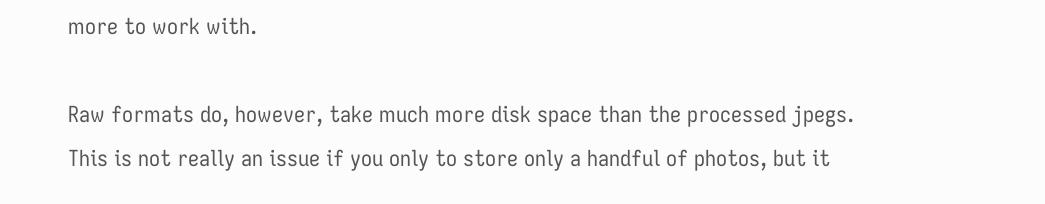more to work with.

Raw formats do, however, take much more disk space than the processed jpegs. This is not really an issue if you only to store only a handful of photos, but it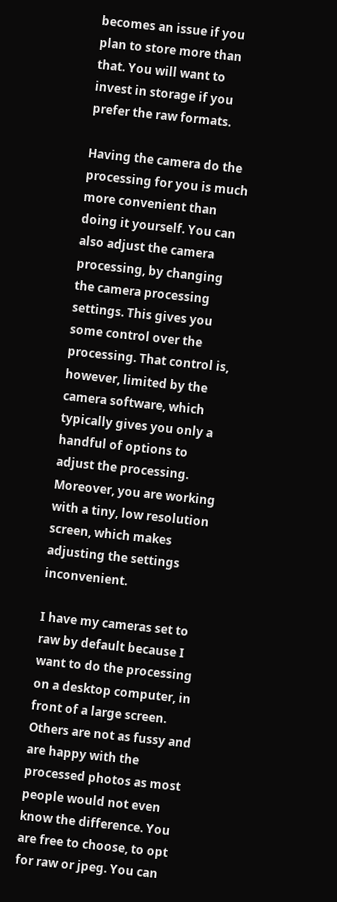becomes an issue if you plan to store more than that. You will want to invest in storage if you prefer the raw formats.

Having the camera do the processing for you is much more convenient than doing it yourself. You can also adjust the camera processing, by changing the camera processing settings. This gives you some control over the processing. That control is, however, limited by the camera software, which typically gives you only a handful of options to adjust the processing. Moreover, you are working with a tiny, low resolution screen, which makes adjusting the settings inconvenient.

I have my cameras set to raw by default because I want to do the processing on a desktop computer, in front of a large screen. Others are not as fussy and are happy with the processed photos as most people would not even know the difference. You are free to choose, to opt for raw or jpeg. You can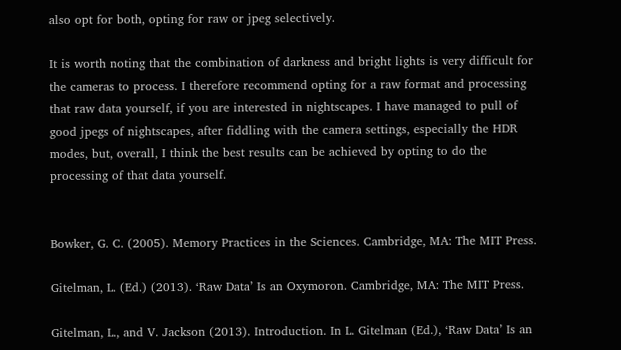also opt for both, opting for raw or jpeg selectively.

It is worth noting that the combination of darkness and bright lights is very difficult for the cameras to process. I therefore recommend opting for a raw format and processing that raw data yourself, if you are interested in nightscapes. I have managed to pull of good jpegs of nightscapes, after fiddling with the camera settings, especially the HDR modes, but, overall, I think the best results can be achieved by opting to do the processing of that data yourself.


Bowker, G. C. (2005). Memory Practices in the Sciences. Cambridge, MA: The MIT Press.

Gitelman, L. (Ed.) (2013). ‘Raw Data’ Is an Oxymoron. Cambridge, MA: The MIT Press.

Gitelman, L., and V. Jackson (2013). Introduction. In L. Gitelman (Ed.), ‘Raw Data’ Is an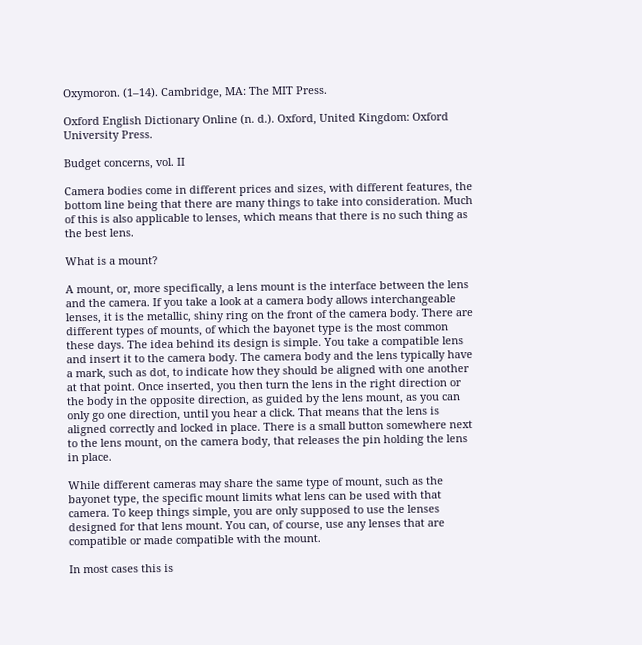Oxymoron. (1–14). Cambridge, MA: The MIT Press.

Oxford English Dictionary Online (n. d.). Oxford, United Kingdom: Oxford University Press.

Budget concerns, vol. II

Camera bodies come in different prices and sizes, with different features, the bottom line being that there are many things to take into consideration. Much of this is also applicable to lenses, which means that there is no such thing as the best lens.

What is a mount?

A mount, or, more specifically, a lens mount is the interface between the lens and the camera. If you take a look at a camera body allows interchangeable lenses, it is the metallic, shiny ring on the front of the camera body. There are different types of mounts, of which the bayonet type is the most common these days. The idea behind its design is simple. You take a compatible lens and insert it to the camera body. The camera body and the lens typically have a mark, such as dot, to indicate how they should be aligned with one another at that point. Once inserted, you then turn the lens in the right direction or the body in the opposite direction, as guided by the lens mount, as you can only go one direction, until you hear a click. That means that the lens is aligned correctly and locked in place. There is a small button somewhere next to the lens mount, on the camera body, that releases the pin holding the lens in place.

While different cameras may share the same type of mount, such as the bayonet type, the specific mount limits what lens can be used with that camera. To keep things simple, you are only supposed to use the lenses designed for that lens mount. You can, of course, use any lenses that are compatible or made compatible with the mount.

In most cases this is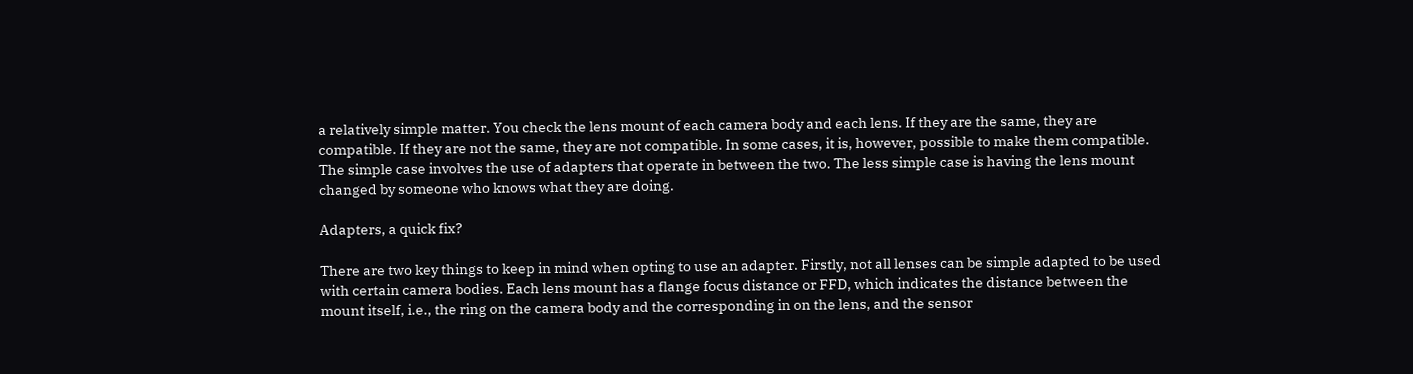a relatively simple matter. You check the lens mount of each camera body and each lens. If they are the same, they are compatible. If they are not the same, they are not compatible. In some cases, it is, however, possible to make them compatible. The simple case involves the use of adapters that operate in between the two. The less simple case is having the lens mount changed by someone who knows what they are doing.

Adapters, a quick fix?

There are two key things to keep in mind when opting to use an adapter. Firstly, not all lenses can be simple adapted to be used with certain camera bodies. Each lens mount has a flange focus distance or FFD, which indicates the distance between the mount itself, i.e., the ring on the camera body and the corresponding in on the lens, and the sensor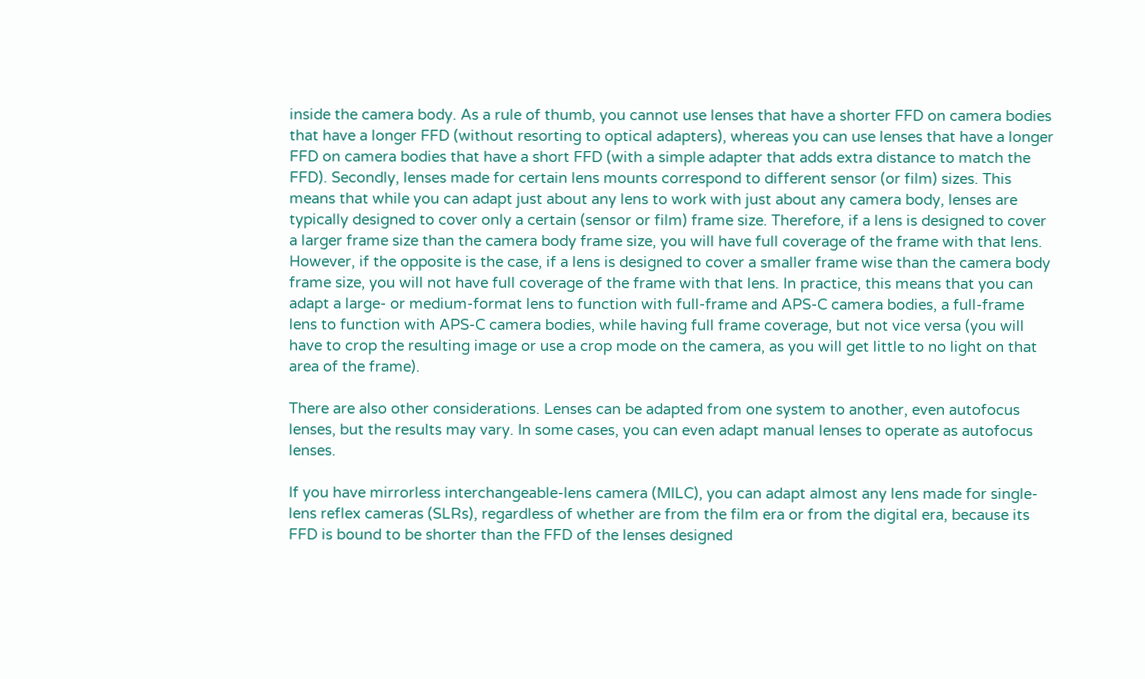inside the camera body. As a rule of thumb, you cannot use lenses that have a shorter FFD on camera bodies that have a longer FFD (without resorting to optical adapters), whereas you can use lenses that have a longer FFD on camera bodies that have a short FFD (with a simple adapter that adds extra distance to match the FFD). Secondly, lenses made for certain lens mounts correspond to different sensor (or film) sizes. This means that while you can adapt just about any lens to work with just about any camera body, lenses are typically designed to cover only a certain (sensor or film) frame size. Therefore, if a lens is designed to cover a larger frame size than the camera body frame size, you will have full coverage of the frame with that lens. However, if the opposite is the case, if a lens is designed to cover a smaller frame wise than the camera body frame size, you will not have full coverage of the frame with that lens. In practice, this means that you can adapt a large- or medium-format lens to function with full-frame and APS-C camera bodies, a full-frame lens to function with APS-C camera bodies, while having full frame coverage, but not vice versa (you will have to crop the resulting image or use a crop mode on the camera, as you will get little to no light on that area of the frame).

There are also other considerations. Lenses can be adapted from one system to another, even autofocus lenses, but the results may vary. In some cases, you can even adapt manual lenses to operate as autofocus lenses.

If you have mirrorless interchangeable-lens camera (MILC), you can adapt almost any lens made for single-lens reflex cameras (SLRs), regardless of whether are from the film era or from the digital era, because its FFD is bound to be shorter than the FFD of the lenses designed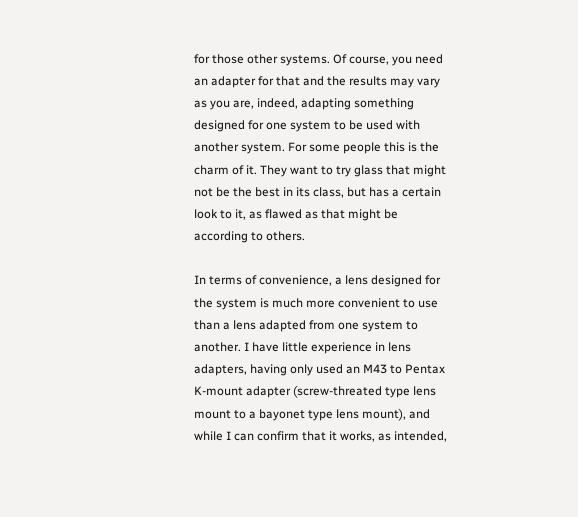for those other systems. Of course, you need an adapter for that and the results may vary as you are, indeed, adapting something designed for one system to be used with another system. For some people this is the charm of it. They want to try glass that might not be the best in its class, but has a certain look to it, as flawed as that might be according to others.

In terms of convenience, a lens designed for the system is much more convenient to use than a lens adapted from one system to another. I have little experience in lens adapters, having only used an M43 to Pentax K-mount adapter (screw-threated type lens mount to a bayonet type lens mount), and while I can confirm that it works, as intended,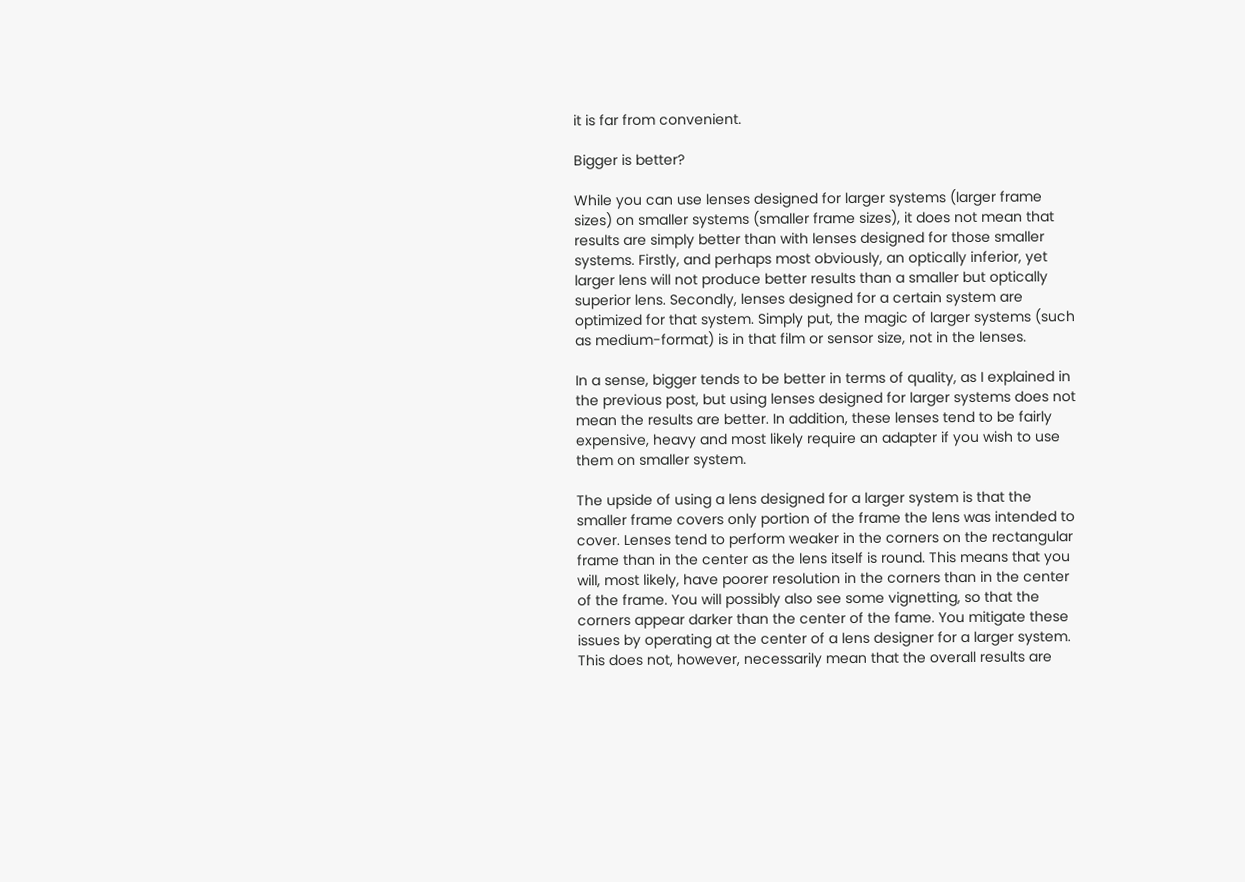it is far from convenient.

Bigger is better?

While you can use lenses designed for larger systems (larger frame sizes) on smaller systems (smaller frame sizes), it does not mean that results are simply better than with lenses designed for those smaller systems. Firstly, and perhaps most obviously, an optically inferior, yet larger lens will not produce better results than a smaller but optically superior lens. Secondly, lenses designed for a certain system are optimized for that system. Simply put, the magic of larger systems (such as medium-format) is in that film or sensor size, not in the lenses.

In a sense, bigger tends to be better in terms of quality, as I explained in the previous post, but using lenses designed for larger systems does not mean the results are better. In addition, these lenses tend to be fairly expensive, heavy and most likely require an adapter if you wish to use them on smaller system.

The upside of using a lens designed for a larger system is that the smaller frame covers only portion of the frame the lens was intended to cover. Lenses tend to perform weaker in the corners on the rectangular frame than in the center as the lens itself is round. This means that you will, most likely, have poorer resolution in the corners than in the center of the frame. You will possibly also see some vignetting, so that the corners appear darker than the center of the fame. You mitigate these issues by operating at the center of a lens designer for a larger system. This does not, however, necessarily mean that the overall results are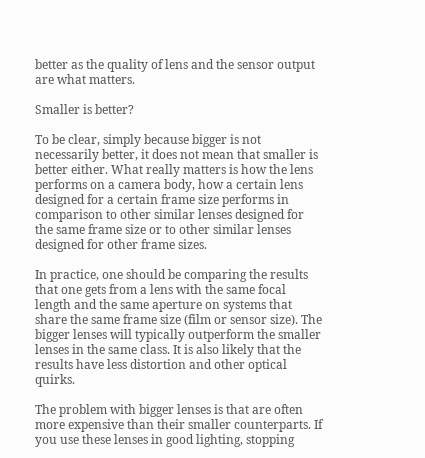better as the quality of lens and the sensor output are what matters.

Smaller is better?

To be clear, simply because bigger is not necessarily better, it does not mean that smaller is better either. What really matters is how the lens performs on a camera body, how a certain lens designed for a certain frame size performs in comparison to other similar lenses designed for the same frame size or to other similar lenses designed for other frame sizes.

In practice, one should be comparing the results that one gets from a lens with the same focal length and the same aperture on systems that share the same frame size (film or sensor size). The bigger lenses will typically outperform the smaller lenses in the same class. It is also likely that the results have less distortion and other optical quirks.

The problem with bigger lenses is that are often more expensive than their smaller counterparts. If you use these lenses in good lighting, stopping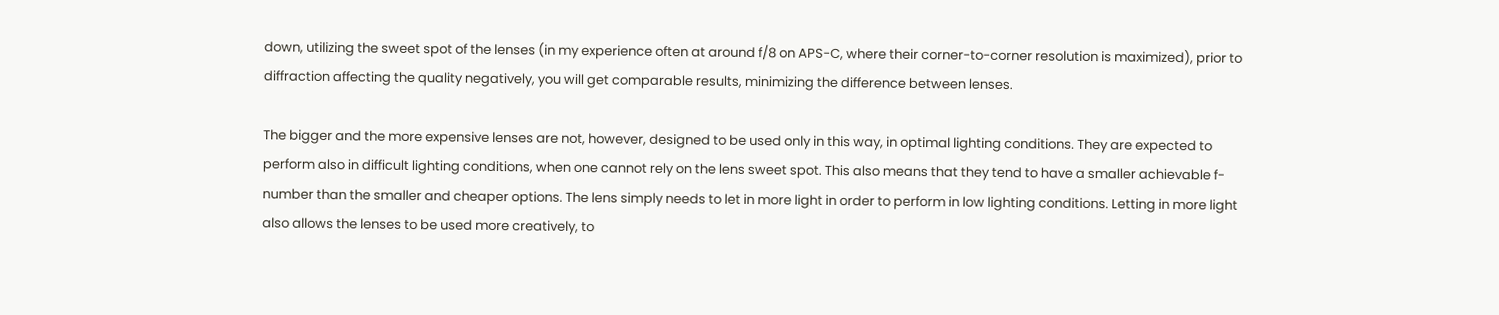down, utilizing the sweet spot of the lenses (in my experience often at around f/8 on APS-C, where their corner-to-corner resolution is maximized), prior to diffraction affecting the quality negatively, you will get comparable results, minimizing the difference between lenses.

The bigger and the more expensive lenses are not, however, designed to be used only in this way, in optimal lighting conditions. They are expected to perform also in difficult lighting conditions, when one cannot rely on the lens sweet spot. This also means that they tend to have a smaller achievable f-number than the smaller and cheaper options. The lens simply needs to let in more light in order to perform in low lighting conditions. Letting in more light also allows the lenses to be used more creatively, to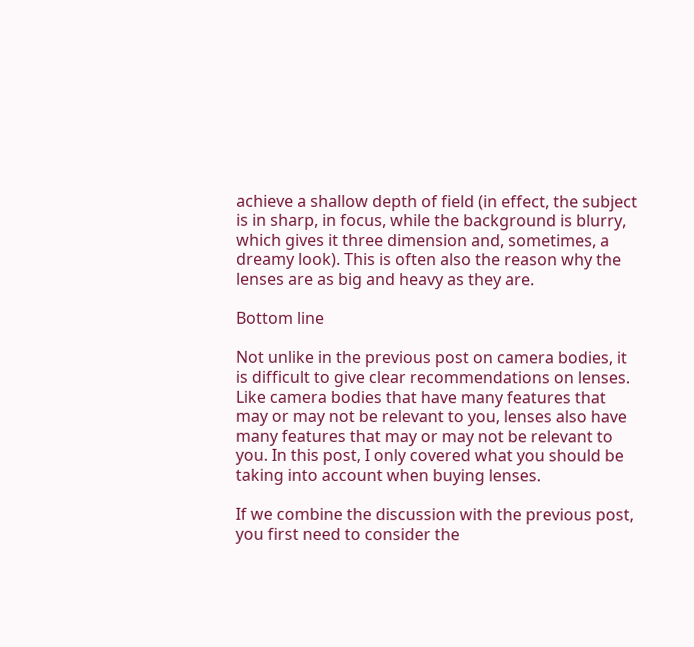achieve a shallow depth of field (in effect, the subject is in sharp, in focus, while the background is blurry, which gives it three dimension and, sometimes, a dreamy look). This is often also the reason why the lenses are as big and heavy as they are.

Bottom line

Not unlike in the previous post on camera bodies, it is difficult to give clear recommendations on lenses. Like camera bodies that have many features that may or may not be relevant to you, lenses also have many features that may or may not be relevant to you. In this post, I only covered what you should be taking into account when buying lenses.

If we combine the discussion with the previous post, you first need to consider the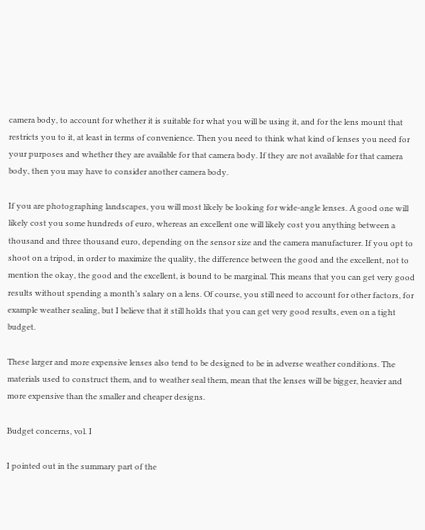camera body, to account for whether it is suitable for what you will be using it, and for the lens mount that restricts you to it, at least in terms of convenience. Then you need to think what kind of lenses you need for your purposes and whether they are available for that camera body. If they are not available for that camera body, then you may have to consider another camera body.

If you are photographing landscapes, you will most likely be looking for wide-angle lenses. A good one will likely cost you some hundreds of euro, whereas an excellent one will likely cost you anything between a thousand and three thousand euro, depending on the sensor size and the camera manufacturer. If you opt to shoot on a tripod, in order to maximize the quality, the difference between the good and the excellent, not to mention the okay, the good and the excellent, is bound to be marginal. This means that you can get very good results without spending a month’s salary on a lens. Of course, you still need to account for other factors, for example weather sealing, but I believe that it still holds that you can get very good results, even on a tight budget.

These larger and more expensive lenses also tend to be designed to be in adverse weather conditions. The materials used to construct them, and to weather seal them, mean that the lenses will be bigger, heavier and more expensive than the smaller and cheaper designs.

Budget concerns, vol. I

I pointed out in the summary part of the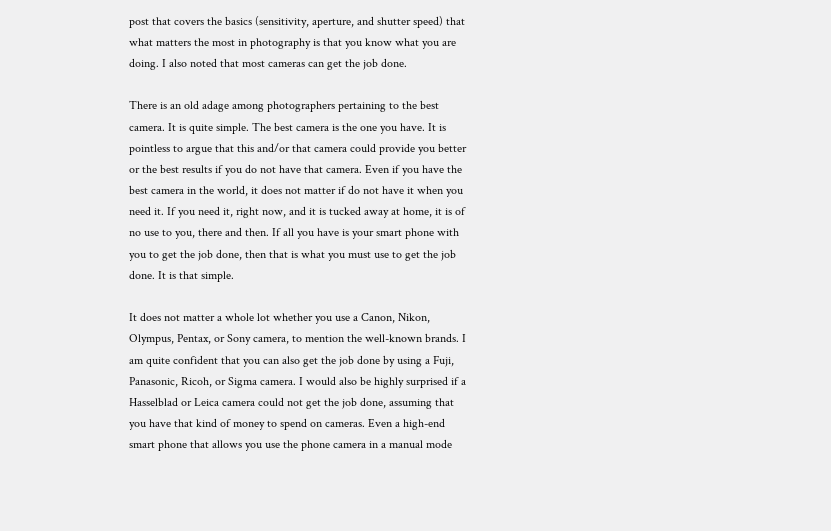post that covers the basics (sensitivity, aperture, and shutter speed) that what matters the most in photography is that you know what you are doing. I also noted that most cameras can get the job done.

There is an old adage among photographers pertaining to the best camera. It is quite simple. The best camera is the one you have. It is pointless to argue that this and/or that camera could provide you better or the best results if you do not have that camera. Even if you have the best camera in the world, it does not matter if do not have it when you need it. If you need it, right now, and it is tucked away at home, it is of no use to you, there and then. If all you have is your smart phone with you to get the job done, then that is what you must use to get the job done. It is that simple.

It does not matter a whole lot whether you use a Canon, Nikon, Olympus, Pentax, or Sony camera, to mention the well-known brands. I am quite confident that you can also get the job done by using a Fuji, Panasonic, Ricoh, or Sigma camera. I would also be highly surprised if a Hasselblad or Leica camera could not get the job done, assuming that you have that kind of money to spend on cameras. Even a high-end smart phone that allows you use the phone camera in a manual mode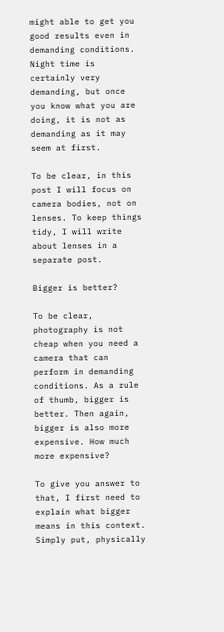might able to get you good results even in demanding conditions. Night time is certainly very demanding, but once you know what you are doing, it is not as demanding as it may seem at first.

To be clear, in this post I will focus on camera bodies, not on lenses. To keep things tidy, I will write about lenses in a separate post.

Bigger is better?

To be clear, photography is not cheap when you need a camera that can perform in demanding conditions. As a rule of thumb, bigger is better. Then again, bigger is also more expensive. How much more expensive?

To give you answer to that, I first need to explain what bigger means in this context. Simply put, physically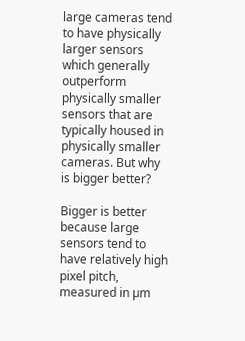large cameras tend to have physically larger sensors which generally outperform physically smaller sensors that are typically housed in physically smaller cameras. But why is bigger better?

Bigger is better because large sensors tend to have relatively high pixel pitch, measured in µm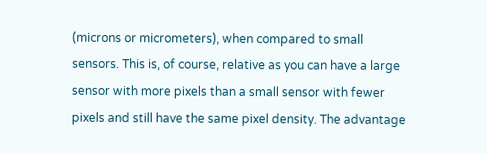(microns or micrometers), when compared to small sensors. This is, of course, relative as you can have a large sensor with more pixels than a small sensor with fewer pixels and still have the same pixel density. The advantage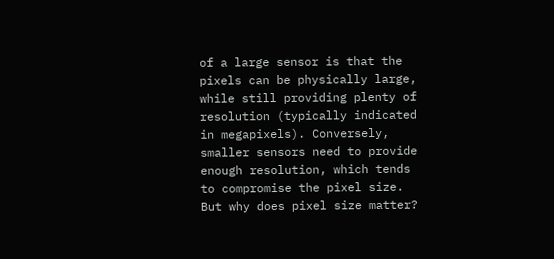of a large sensor is that the pixels can be physically large, while still providing plenty of resolution (typically indicated in megapixels). Conversely, smaller sensors need to provide enough resolution, which tends to compromise the pixel size. But why does pixel size matter?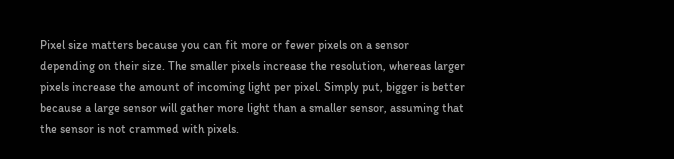Pixel size matters because you can fit more or fewer pixels on a sensor depending on their size. The smaller pixels increase the resolution, whereas larger pixels increase the amount of incoming light per pixel. Simply put, bigger is better because a large sensor will gather more light than a smaller sensor, assuming that the sensor is not crammed with pixels.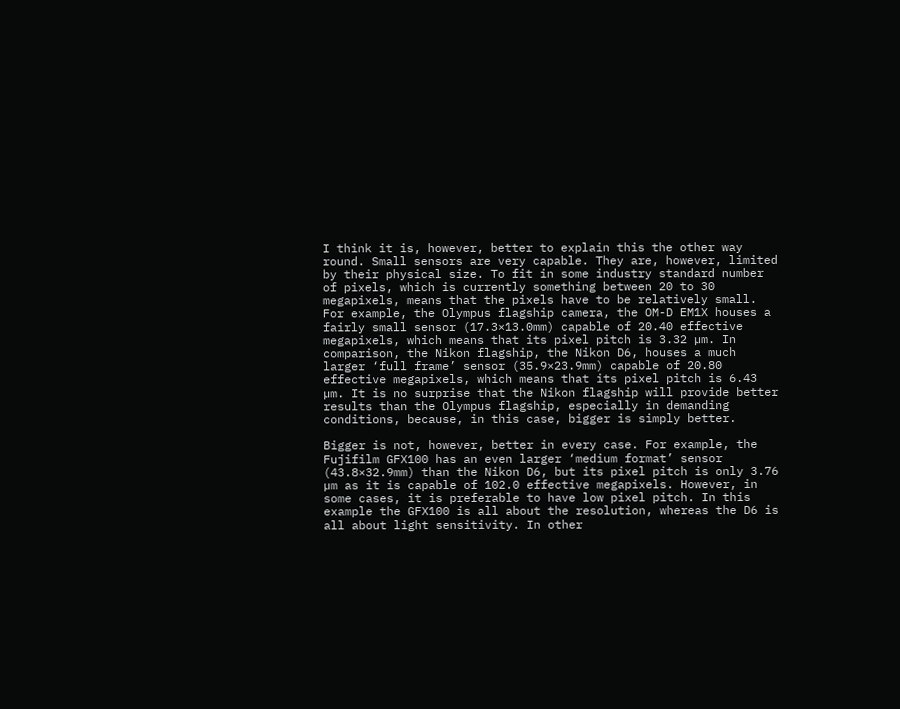I think it is, however, better to explain this the other way round. Small sensors are very capable. They are, however, limited by their physical size. To fit in some industry standard number of pixels, which is currently something between 20 to 30 megapixels, means that the pixels have to be relatively small. For example, the Olympus flagship camera, the OM-D EM1X houses a fairly small sensor (17.3×13.0mm) capable of 20.40 effective megapixels, which means that its pixel pitch is 3.32 µm. In comparison, the Nikon flagship, the Nikon D6, houses a much larger ‘full frame’ sensor (35.9×23.9mm) capable of 20.80 effective megapixels, which means that its pixel pitch is 6.43 µm. It is no surprise that the Nikon flagship will provide better results than the Olympus flagship, especially in demanding conditions, because, in this case, bigger is simply better.

Bigger is not, however, better in every case. For example, the Fujifilm GFX100 has an even larger ‘medium format’ sensor (43.8×32.9mm) than the Nikon D6, but its pixel pitch is only 3.76 µm as it is capable of 102.0 effective megapixels. However, in some cases, it is preferable to have low pixel pitch. In this example the GFX100 is all about the resolution, whereas the D6 is all about light sensitivity. In other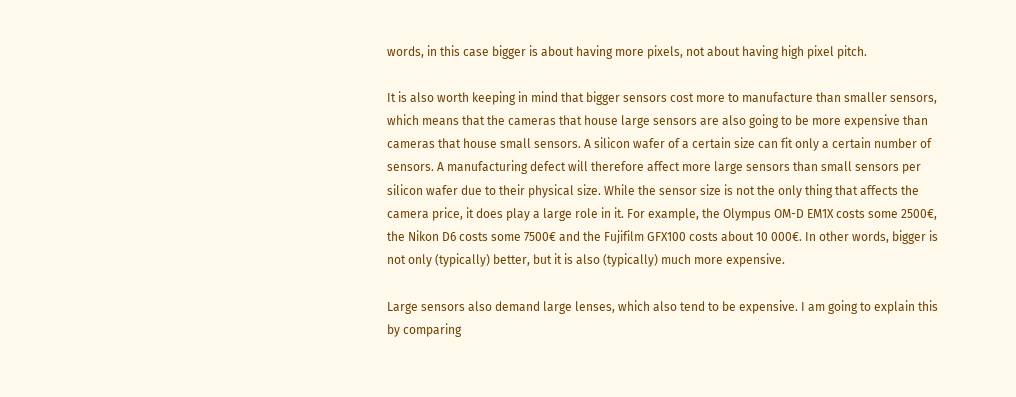words, in this case bigger is about having more pixels, not about having high pixel pitch.

It is also worth keeping in mind that bigger sensors cost more to manufacture than smaller sensors, which means that the cameras that house large sensors are also going to be more expensive than cameras that house small sensors. A silicon wafer of a certain size can fit only a certain number of sensors. A manufacturing defect will therefore affect more large sensors than small sensors per silicon wafer due to their physical size. While the sensor size is not the only thing that affects the camera price, it does play a large role in it. For example, the Olympus OM-D EM1X costs some 2500€, the Nikon D6 costs some 7500€ and the Fujifilm GFX100 costs about 10 000€. In other words, bigger is not only (typically) better, but it is also (typically) much more expensive.

Large sensors also demand large lenses, which also tend to be expensive. I am going to explain this by comparing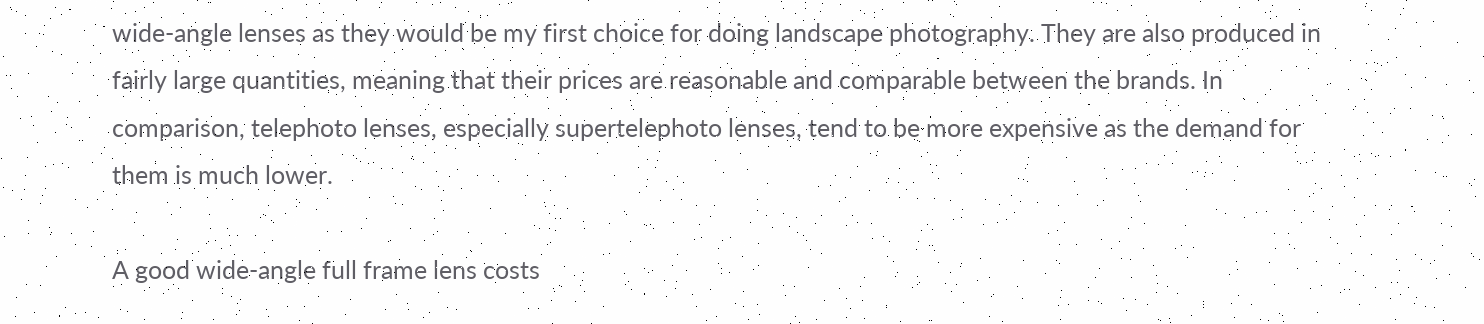wide-angle lenses as they would be my first choice for doing landscape photography. They are also produced in fairly large quantities, meaning that their prices are reasonable and comparable between the brands. In comparison, telephoto lenses, especially supertelephoto lenses, tend to be more expensive as the demand for them is much lower.

A good wide-angle full frame lens costs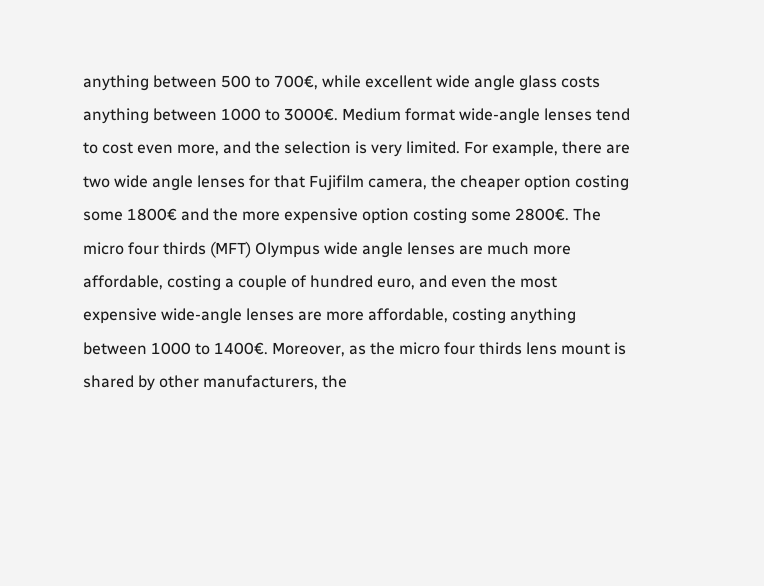anything between 500 to 700€, while excellent wide angle glass costs anything between 1000 to 3000€. Medium format wide-angle lenses tend to cost even more, and the selection is very limited. For example, there are two wide angle lenses for that Fujifilm camera, the cheaper option costing some 1800€ and the more expensive option costing some 2800€. The micro four thirds (MFT) Olympus wide angle lenses are much more affordable, costing a couple of hundred euro, and even the most expensive wide-angle lenses are more affordable, costing anything between 1000 to 1400€. Moreover, as the micro four thirds lens mount is shared by other manufacturers, the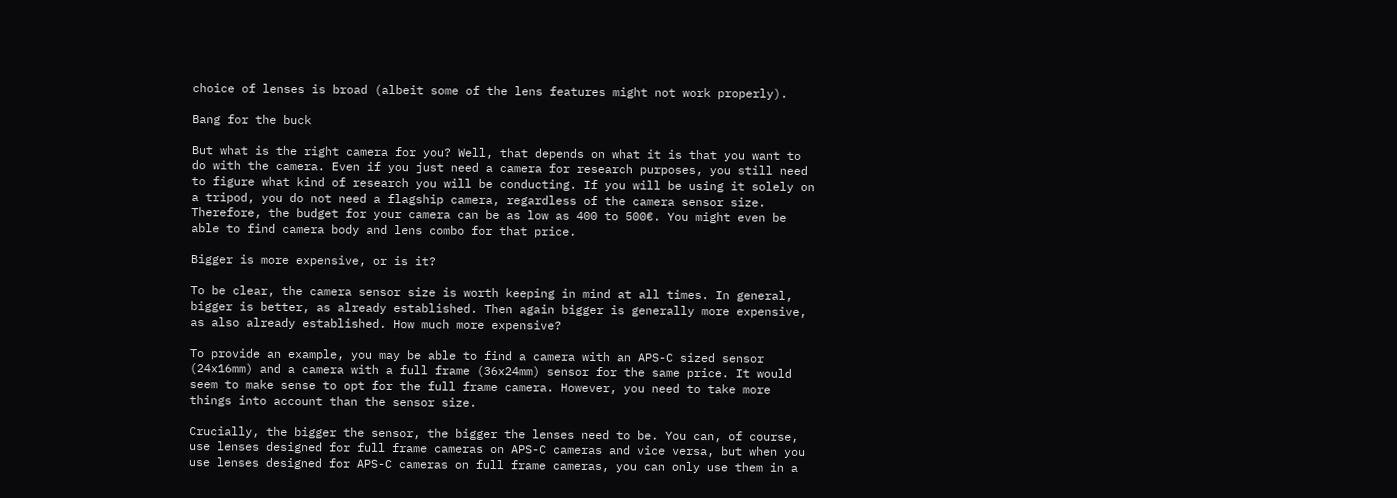choice of lenses is broad (albeit some of the lens features might not work properly).

Bang for the buck

But what is the right camera for you? Well, that depends on what it is that you want to do with the camera. Even if you just need a camera for research purposes, you still need to figure what kind of research you will be conducting. If you will be using it solely on a tripod, you do not need a flagship camera, regardless of the camera sensor size. Therefore, the budget for your camera can be as low as 400 to 500€. You might even be able to find camera body and lens combo for that price.

Bigger is more expensive, or is it?

To be clear, the camera sensor size is worth keeping in mind at all times. In general, bigger is better, as already established. Then again bigger is generally more expensive, as also already established. How much more expensive?

To provide an example, you may be able to find a camera with an APS-C sized sensor (24x16mm) and a camera with a full frame (36x24mm) sensor for the same price. It would seem to make sense to opt for the full frame camera. However, you need to take more things into account than the sensor size.

Crucially, the bigger the sensor, the bigger the lenses need to be. You can, of course, use lenses designed for full frame cameras on APS-C cameras and vice versa, but when you use lenses designed for APS-C cameras on full frame cameras, you can only use them in a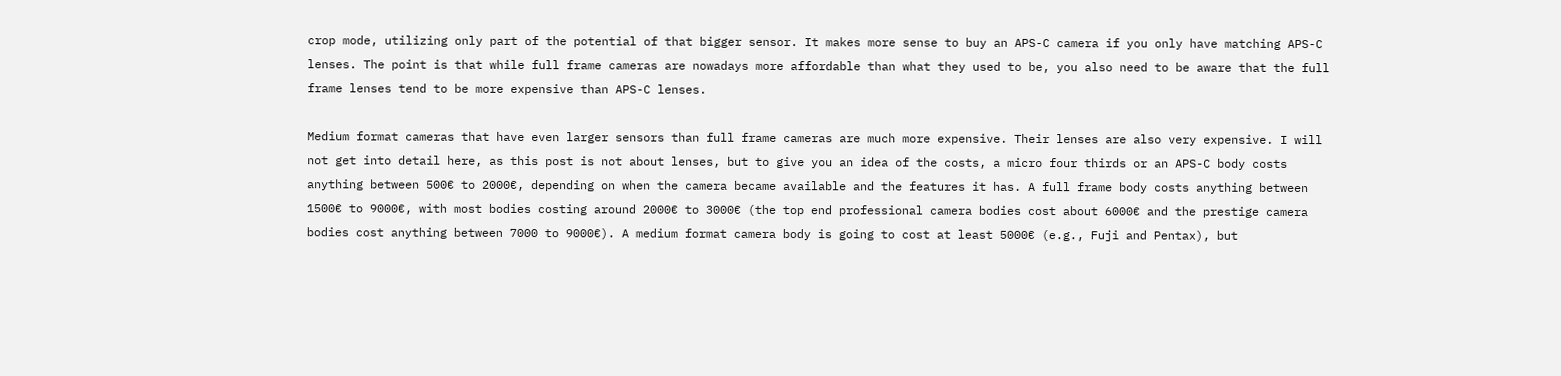crop mode, utilizing only part of the potential of that bigger sensor. It makes more sense to buy an APS-C camera if you only have matching APS-C lenses. The point is that while full frame cameras are nowadays more affordable than what they used to be, you also need to be aware that the full frame lenses tend to be more expensive than APS-C lenses.

Medium format cameras that have even larger sensors than full frame cameras are much more expensive. Their lenses are also very expensive. I will not get into detail here, as this post is not about lenses, but to give you an idea of the costs, a micro four thirds or an APS-C body costs anything between 500€ to 2000€, depending on when the camera became available and the features it has. A full frame body costs anything between 1500€ to 9000€, with most bodies costing around 2000€ to 3000€ (the top end professional camera bodies cost about 6000€ and the prestige camera bodies cost anything between 7000 to 9000€). A medium format camera body is going to cost at least 5000€ (e.g., Fuji and Pentax), but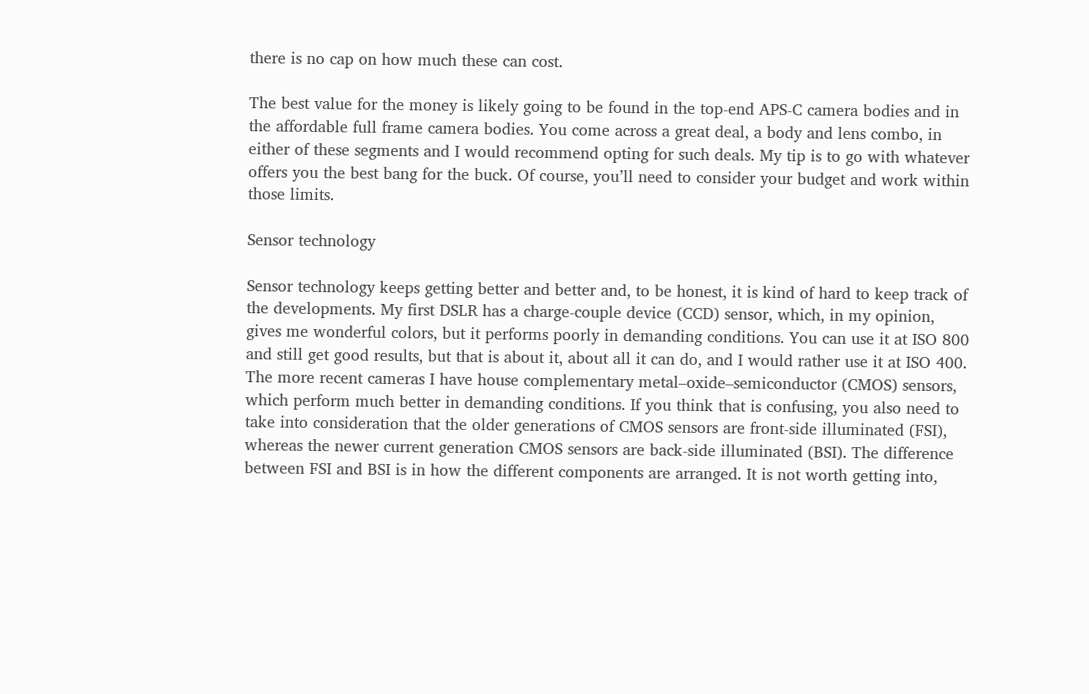there is no cap on how much these can cost.

The best value for the money is likely going to be found in the top-end APS-C camera bodies and in the affordable full frame camera bodies. You come across a great deal, a body and lens combo, in either of these segments and I would recommend opting for such deals. My tip is to go with whatever offers you the best bang for the buck. Of course, you’ll need to consider your budget and work within those limits.

Sensor technology

Sensor technology keeps getting better and better and, to be honest, it is kind of hard to keep track of the developments. My first DSLR has a charge-couple device (CCD) sensor, which, in my opinion, gives me wonderful colors, but it performs poorly in demanding conditions. You can use it at ISO 800 and still get good results, but that is about it, about all it can do, and I would rather use it at ISO 400. The more recent cameras I have house complementary metal–oxide–semiconductor (CMOS) sensors, which perform much better in demanding conditions. If you think that is confusing, you also need to take into consideration that the older generations of CMOS sensors are front-side illuminated (FSI), whereas the newer current generation CMOS sensors are back-side illuminated (BSI). The difference between FSI and BSI is in how the different components are arranged. It is not worth getting into,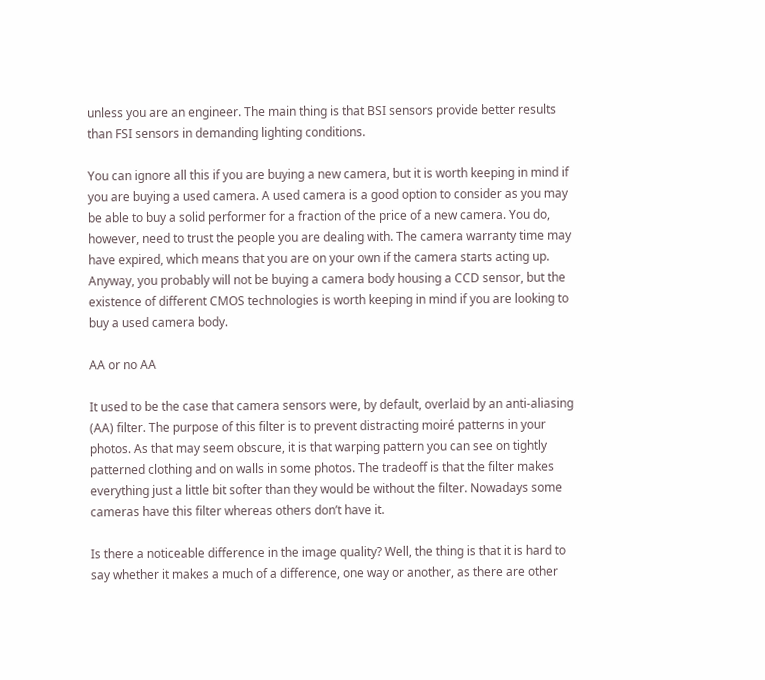unless you are an engineer. The main thing is that BSI sensors provide better results than FSI sensors in demanding lighting conditions.

You can ignore all this if you are buying a new camera, but it is worth keeping in mind if you are buying a used camera. A used camera is a good option to consider as you may be able to buy a solid performer for a fraction of the price of a new camera. You do, however, need to trust the people you are dealing with. The camera warranty time may have expired, which means that you are on your own if the camera starts acting up. Anyway, you probably will not be buying a camera body housing a CCD sensor, but the existence of different CMOS technologies is worth keeping in mind if you are looking to buy a used camera body.

AA or no AA

It used to be the case that camera sensors were, by default, overlaid by an anti-aliasing (AA) filter. The purpose of this filter is to prevent distracting moiré patterns in your photos. As that may seem obscure, it is that warping pattern you can see on tightly patterned clothing and on walls in some photos. The tradeoff is that the filter makes everything just a little bit softer than they would be without the filter. Nowadays some cameras have this filter whereas others don’t have it.

Is there a noticeable difference in the image quality? Well, the thing is that it is hard to say whether it makes a much of a difference, one way or another, as there are other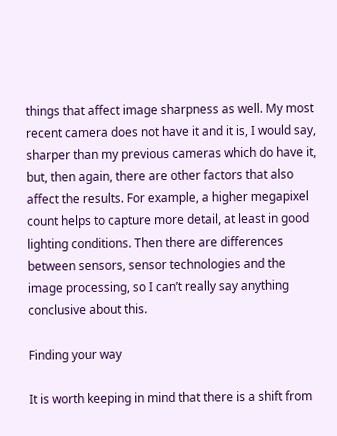things that affect image sharpness as well. My most recent camera does not have it and it is, I would say, sharper than my previous cameras which do have it, but, then again, there are other factors that also affect the results. For example, a higher megapixel count helps to capture more detail, at least in good lighting conditions. Then there are differences between sensors, sensor technologies and the image processing, so I can’t really say anything conclusive about this.

Finding your way

It is worth keeping in mind that there is a shift from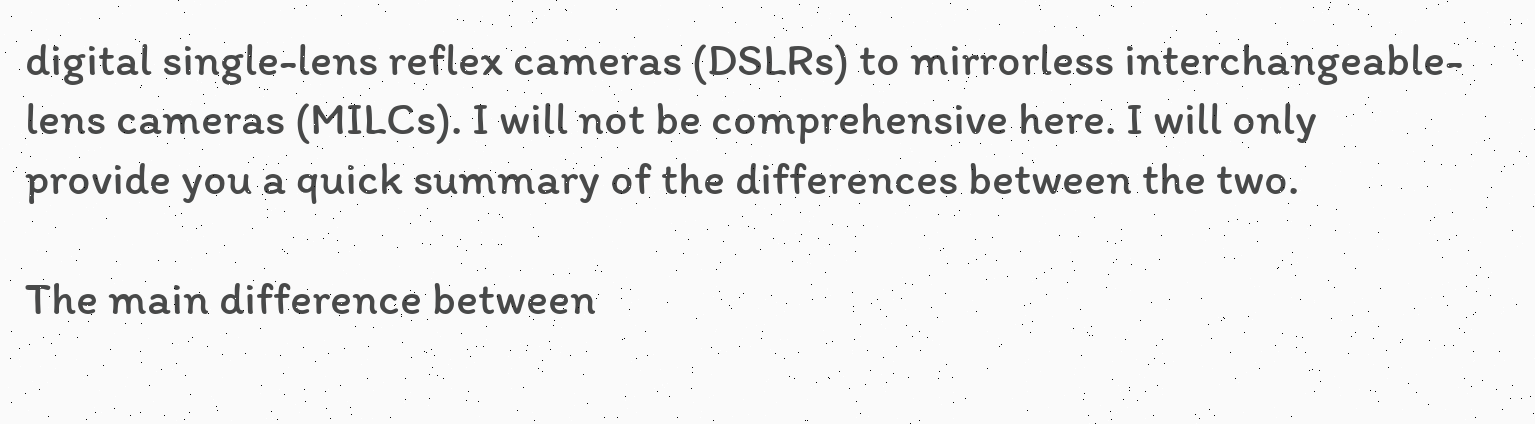digital single-lens reflex cameras (DSLRs) to mirrorless interchangeable-lens cameras (MILCs). I will not be comprehensive here. I will only provide you a quick summary of the differences between the two.

The main difference between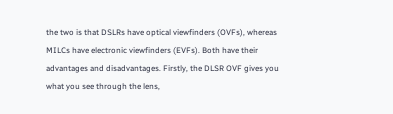the two is that DSLRs have optical viewfinders (OVFs), whereas MILCs have electronic viewfinders (EVFs). Both have their advantages and disadvantages. Firstly, the DLSR OVF gives you what you see through the lens,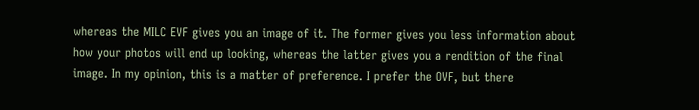whereas the MILC EVF gives you an image of it. The former gives you less information about how your photos will end up looking, whereas the latter gives you a rendition of the final image. In my opinion, this is a matter of preference. I prefer the OVF, but there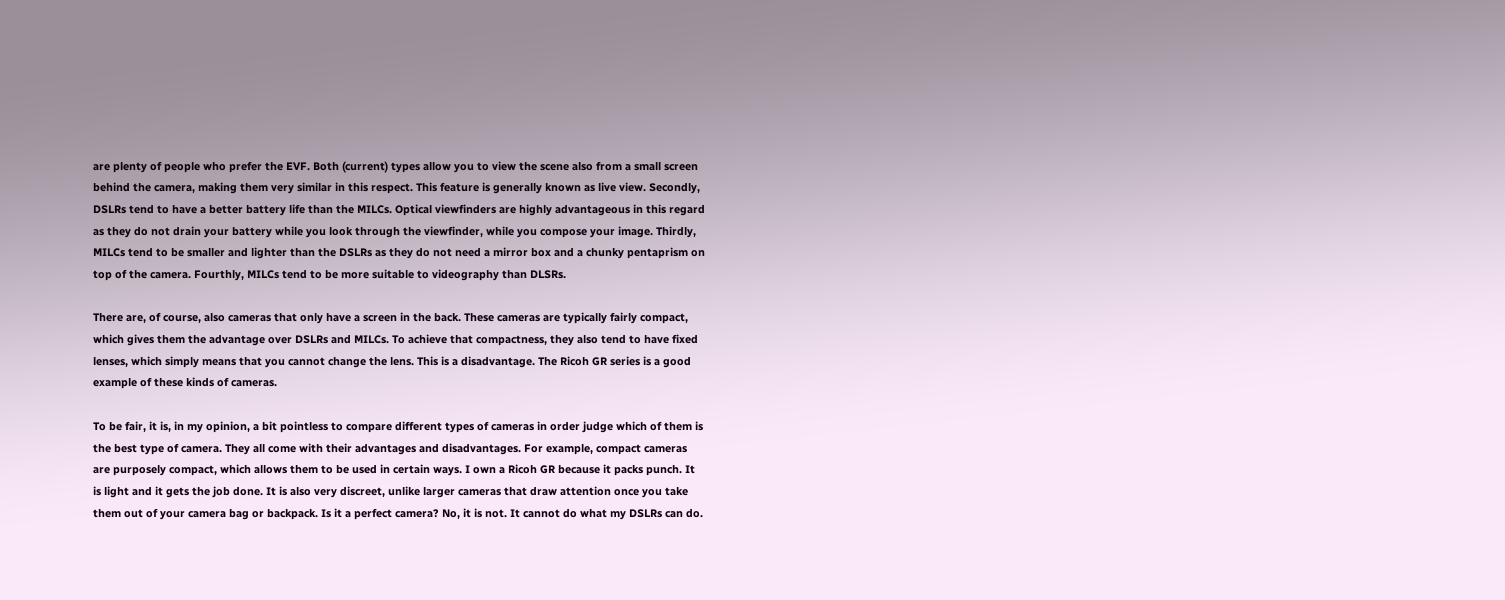are plenty of people who prefer the EVF. Both (current) types allow you to view the scene also from a small screen behind the camera, making them very similar in this respect. This feature is generally known as live view. Secondly, DSLRs tend to have a better battery life than the MILCs. Optical viewfinders are highly advantageous in this regard as they do not drain your battery while you look through the viewfinder, while you compose your image. Thirdly, MILCs tend to be smaller and lighter than the DSLRs as they do not need a mirror box and a chunky pentaprism on top of the camera. Fourthly, MILCs tend to be more suitable to videography than DLSRs.

There are, of course, also cameras that only have a screen in the back. These cameras are typically fairly compact, which gives them the advantage over DSLRs and MILCs. To achieve that compactness, they also tend to have fixed lenses, which simply means that you cannot change the lens. This is a disadvantage. The Ricoh GR series is a good example of these kinds of cameras.

To be fair, it is, in my opinion, a bit pointless to compare different types of cameras in order judge which of them is the best type of camera. They all come with their advantages and disadvantages. For example, compact cameras are purposely compact, which allows them to be used in certain ways. I own a Ricoh GR because it packs punch. It is light and it gets the job done. It is also very discreet, unlike larger cameras that draw attention once you take them out of your camera bag or backpack. Is it a perfect camera? No, it is not. It cannot do what my DSLRs can do.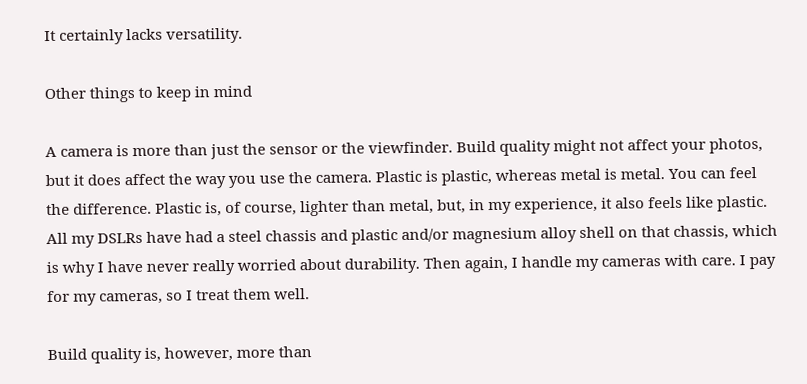It certainly lacks versatility.

Other things to keep in mind

A camera is more than just the sensor or the viewfinder. Build quality might not affect your photos, but it does affect the way you use the camera. Plastic is plastic, whereas metal is metal. You can feel the difference. Plastic is, of course, lighter than metal, but, in my experience, it also feels like plastic. All my DSLRs have had a steel chassis and plastic and/or magnesium alloy shell on that chassis, which is why I have never really worried about durability. Then again, I handle my cameras with care. I pay for my cameras, so I treat them well.

Build quality is, however, more than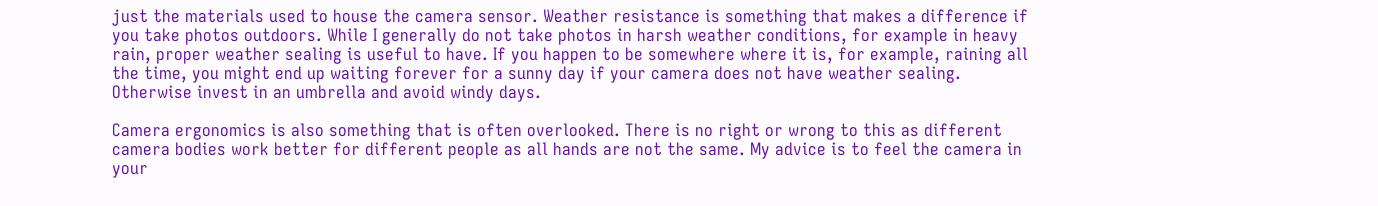just the materials used to house the camera sensor. Weather resistance is something that makes a difference if you take photos outdoors. While I generally do not take photos in harsh weather conditions, for example in heavy rain, proper weather sealing is useful to have. If you happen to be somewhere where it is, for example, raining all the time, you might end up waiting forever for a sunny day if your camera does not have weather sealing. Otherwise invest in an umbrella and avoid windy days.

Camera ergonomics is also something that is often overlooked. There is no right or wrong to this as different camera bodies work better for different people as all hands are not the same. My advice is to feel the camera in your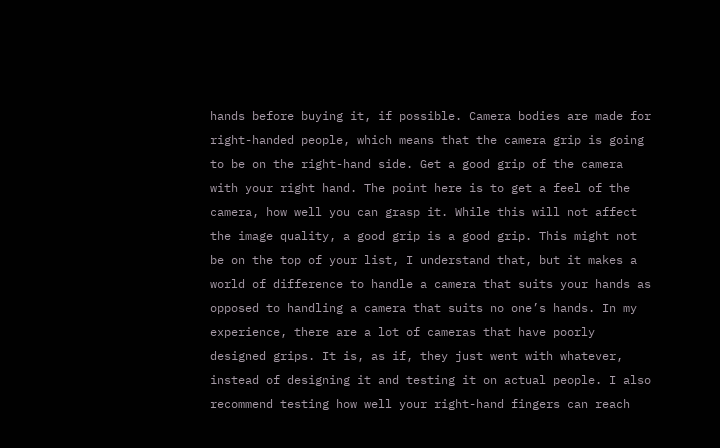hands before buying it, if possible. Camera bodies are made for right-handed people, which means that the camera grip is going to be on the right-hand side. Get a good grip of the camera with your right hand. The point here is to get a feel of the camera, how well you can grasp it. While this will not affect the image quality, a good grip is a good grip. This might not be on the top of your list, I understand that, but it makes a world of difference to handle a camera that suits your hands as opposed to handling a camera that suits no one’s hands. In my experience, there are a lot of cameras that have poorly designed grips. It is, as if, they just went with whatever, instead of designing it and testing it on actual people. I also recommend testing how well your right-hand fingers can reach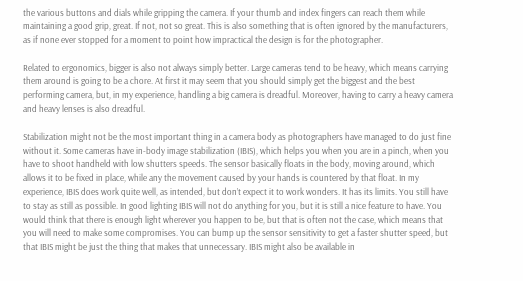the various buttons and dials while gripping the camera. If your thumb and index fingers can reach them while maintaining a good grip, great. If not, not so great. This is also something that is often ignored by the manufacturers, as if none ever stopped for a moment to point how impractical the design is for the photographer.

Related to ergonomics, bigger is also not always simply better. Large cameras tend to be heavy, which means carrying them around is going to be a chore. At first it may seem that you should simply get the biggest and the best performing camera, but, in my experience, handling a big camera is dreadful. Moreover, having to carry a heavy camera and heavy lenses is also dreadful.

Stabilization might not be the most important thing in a camera body as photographers have managed to do just fine without it. Some cameras have in-body image stabilization (IBIS), which helps you when you are in a pinch, when you have to shoot handheld with low shutters speeds. The sensor basically floats in the body, moving around, which allows it to be fixed in place, while any the movement caused by your hands is countered by that float. In my experience, IBIS does work quite well, as intended, but don’t expect it to work wonders. It has its limits. You still have to stay as still as possible. In good lighting IBIS will not do anything for you, but it is still a nice feature to have. You would think that there is enough light wherever you happen to be, but that is often not the case, which means that you will need to make some compromises. You can bump up the sensor sensitivity to get a faster shutter speed, but that IBIS might be just the thing that makes that unnecessary. IBIS might also be available in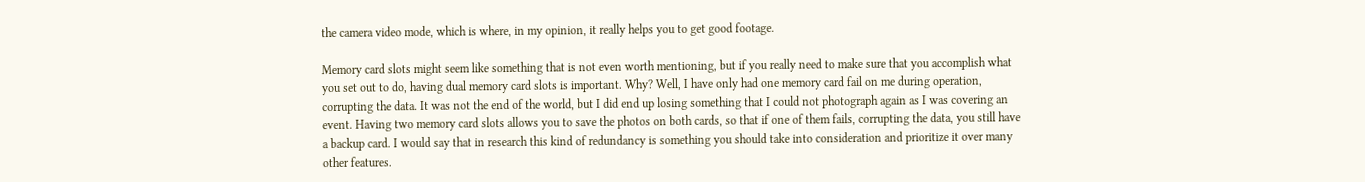the camera video mode, which is where, in my opinion, it really helps you to get good footage.

Memory card slots might seem like something that is not even worth mentioning, but if you really need to make sure that you accomplish what you set out to do, having dual memory card slots is important. Why? Well, I have only had one memory card fail on me during operation, corrupting the data. It was not the end of the world, but I did end up losing something that I could not photograph again as I was covering an event. Having two memory card slots allows you to save the photos on both cards, so that if one of them fails, corrupting the data, you still have a backup card. I would say that in research this kind of redundancy is something you should take into consideration and prioritize it over many other features.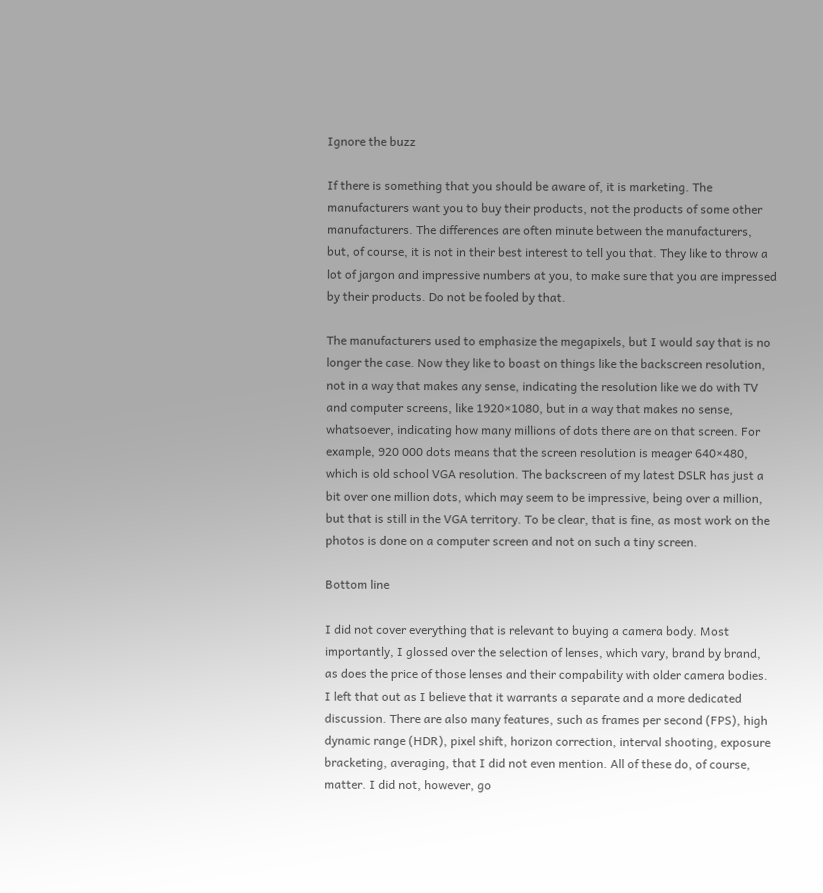Ignore the buzz

If there is something that you should be aware of, it is marketing. The manufacturers want you to buy their products, not the products of some other manufacturers. The differences are often minute between the manufacturers, but, of course, it is not in their best interest to tell you that. They like to throw a lot of jargon and impressive numbers at you, to make sure that you are impressed by their products. Do not be fooled by that.

The manufacturers used to emphasize the megapixels, but I would say that is no longer the case. Now they like to boast on things like the backscreen resolution, not in a way that makes any sense, indicating the resolution like we do with TV and computer screens, like 1920×1080, but in a way that makes no sense, whatsoever, indicating how many millions of dots there are on that screen. For example, 920 000 dots means that the screen resolution is meager 640×480, which is old school VGA resolution. The backscreen of my latest DSLR has just a bit over one million dots, which may seem to be impressive, being over a million, but that is still in the VGA territory. To be clear, that is fine, as most work on the photos is done on a computer screen and not on such a tiny screen.

Bottom line

I did not cover everything that is relevant to buying a camera body. Most importantly, I glossed over the selection of lenses, which vary, brand by brand, as does the price of those lenses and their compability with older camera bodies. I left that out as I believe that it warrants a separate and a more dedicated discussion. There are also many features, such as frames per second (FPS), high dynamic range (HDR), pixel shift, horizon correction, interval shooting, exposure bracketing, averaging, that I did not even mention. All of these do, of course, matter. I did not, however, go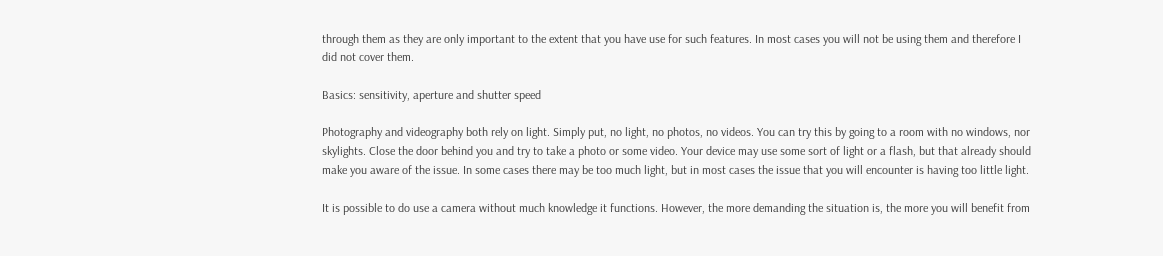through them as they are only important to the extent that you have use for such features. In most cases you will not be using them and therefore I did not cover them.

Basics: sensitivity, aperture and shutter speed

Photography and videography both rely on light. Simply put, no light, no photos, no videos. You can try this by going to a room with no windows, nor skylights. Close the door behind you and try to take a photo or some video. Your device may use some sort of light or a flash, but that already should make you aware of the issue. In some cases there may be too much light, but in most cases the issue that you will encounter is having too little light.

It is possible to do use a camera without much knowledge it functions. However, the more demanding the situation is, the more you will benefit from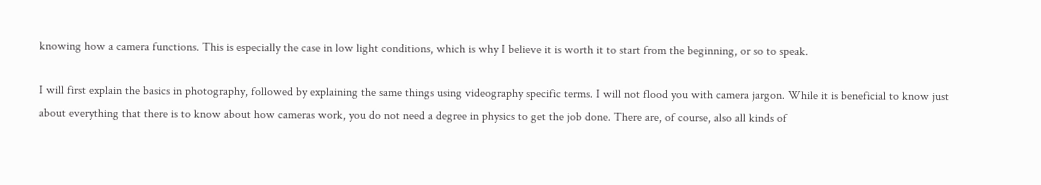knowing how a camera functions. This is especially the case in low light conditions, which is why I believe it is worth it to start from the beginning, or so to speak.

I will first explain the basics in photography, followed by explaining the same things using videography specific terms. I will not flood you with camera jargon. While it is beneficial to know just about everything that there is to know about how cameras work, you do not need a degree in physics to get the job done. There are, of course, also all kinds of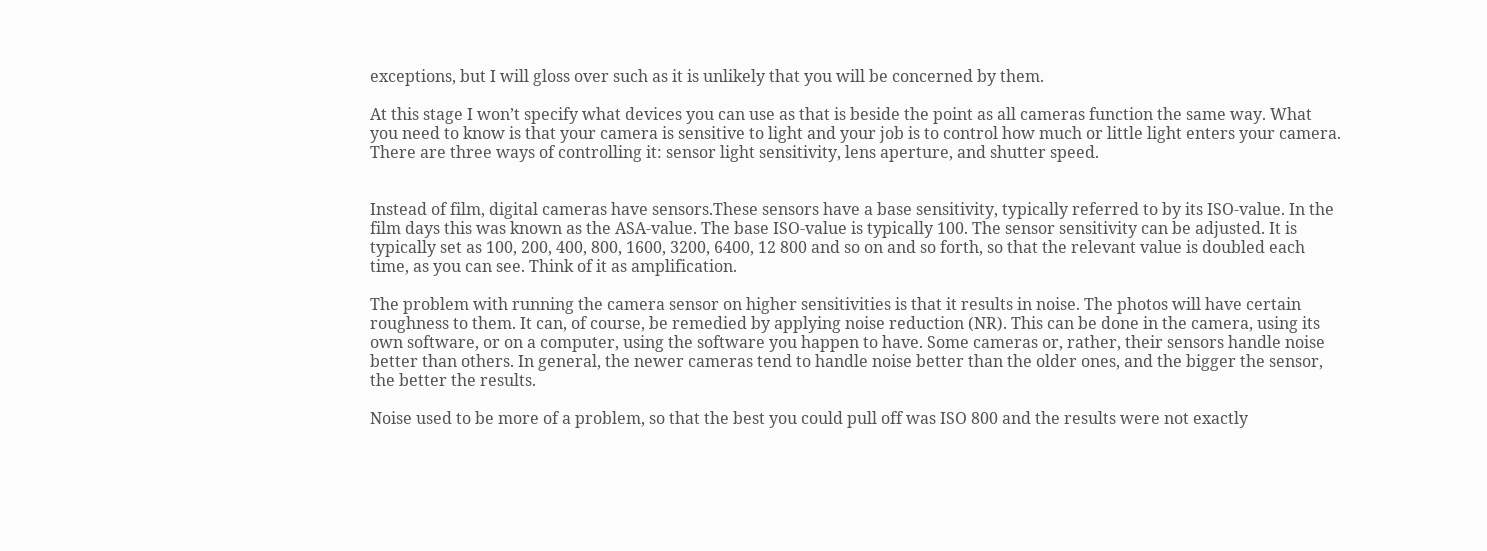exceptions, but I will gloss over such as it is unlikely that you will be concerned by them.

At this stage I won’t specify what devices you can use as that is beside the point as all cameras function the same way. What you need to know is that your camera is sensitive to light and your job is to control how much or little light enters your camera. There are three ways of controlling it: sensor light sensitivity, lens aperture, and shutter speed.


Instead of film, digital cameras have sensors.These sensors have a base sensitivity, typically referred to by its ISO-value. In the film days this was known as the ASA-value. The base ISO-value is typically 100. The sensor sensitivity can be adjusted. It is typically set as 100, 200, 400, 800, 1600, 3200, 6400, 12 800 and so on and so forth, so that the relevant value is doubled each time, as you can see. Think of it as amplification.

The problem with running the camera sensor on higher sensitivities is that it results in noise. The photos will have certain roughness to them. It can, of course, be remedied by applying noise reduction (NR). This can be done in the camera, using its own software, or on a computer, using the software you happen to have. Some cameras or, rather, their sensors handle noise better than others. In general, the newer cameras tend to handle noise better than the older ones, and the bigger the sensor, the better the results.

Noise used to be more of a problem, so that the best you could pull off was ISO 800 and the results were not exactly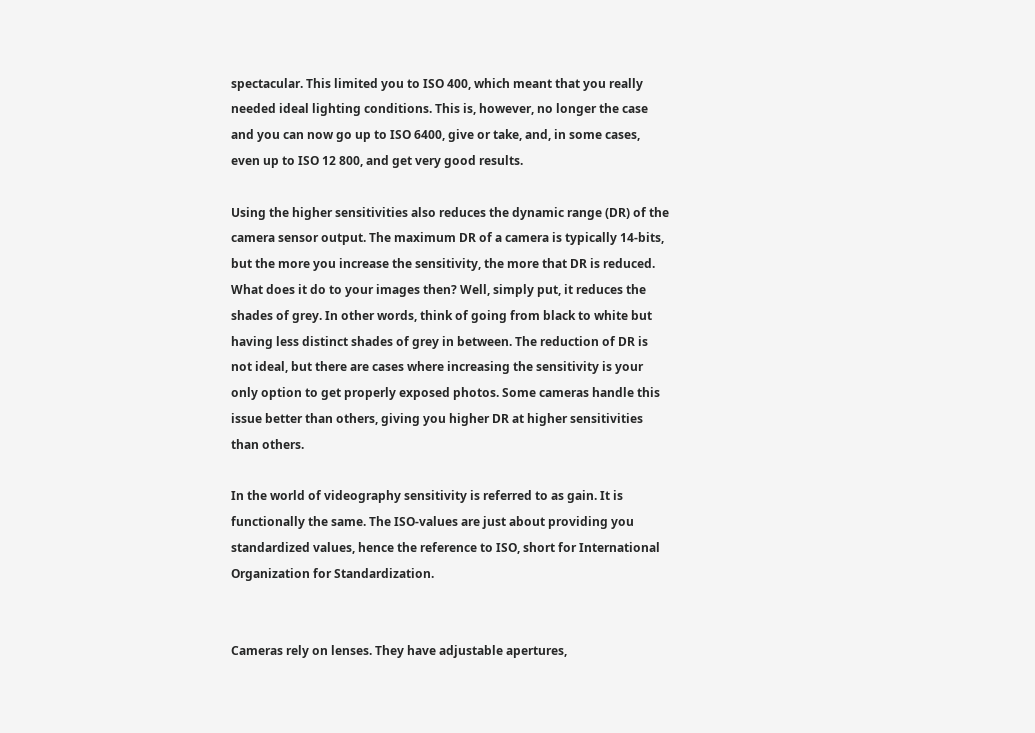spectacular. This limited you to ISO 400, which meant that you really needed ideal lighting conditions. This is, however, no longer the case and you can now go up to ISO 6400, give or take, and, in some cases, even up to ISO 12 800, and get very good results.

Using the higher sensitivities also reduces the dynamic range (DR) of the camera sensor output. The maximum DR of a camera is typically 14-bits, but the more you increase the sensitivity, the more that DR is reduced. What does it do to your images then? Well, simply put, it reduces the shades of grey. In other words, think of going from black to white but having less distinct shades of grey in between. The reduction of DR is not ideal, but there are cases where increasing the sensitivity is your only option to get properly exposed photos. Some cameras handle this issue better than others, giving you higher DR at higher sensitivities than others.

In the world of videography sensitivity is referred to as gain. It is functionally the same. The ISO-values are just about providing you standardized values, hence the reference to ISO, short for International Organization for Standardization.


Cameras rely on lenses. They have adjustable apertures,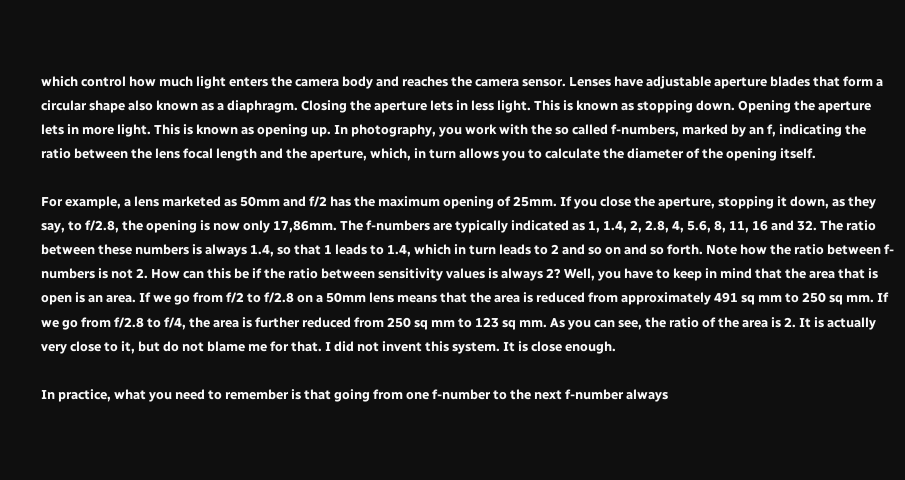which control how much light enters the camera body and reaches the camera sensor. Lenses have adjustable aperture blades that form a circular shape also known as a diaphragm. Closing the aperture lets in less light. This is known as stopping down. Opening the aperture lets in more light. This is known as opening up. In photography, you work with the so called f-numbers, marked by an f, indicating the ratio between the lens focal length and the aperture, which, in turn allows you to calculate the diameter of the opening itself.

For example, a lens marketed as 50mm and f/2 has the maximum opening of 25mm. If you close the aperture, stopping it down, as they say, to f/2.8, the opening is now only 17,86mm. The f-numbers are typically indicated as 1, 1.4, 2, 2.8, 4, 5.6, 8, 11, 16 and 32. The ratio between these numbers is always 1.4, so that 1 leads to 1.4, which in turn leads to 2 and so on and so forth. Note how the ratio between f-numbers is not 2. How can this be if the ratio between sensitivity values is always 2? Well, you have to keep in mind that the area that is open is an area. If we go from f/2 to f/2.8 on a 50mm lens means that the area is reduced from approximately 491 sq mm to 250 sq mm. If we go from f/2.8 to f/4, the area is further reduced from 250 sq mm to 123 sq mm. As you can see, the ratio of the area is 2. It is actually very close to it, but do not blame me for that. I did not invent this system. It is close enough.

In practice, what you need to remember is that going from one f-number to the next f-number always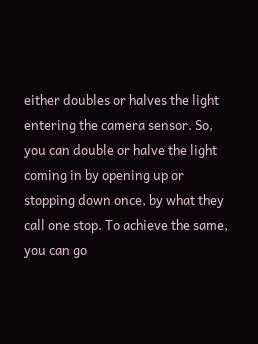either doubles or halves the light entering the camera sensor. So, you can double or halve the light coming in by opening up or stopping down once, by what they call one stop. To achieve the same, you can go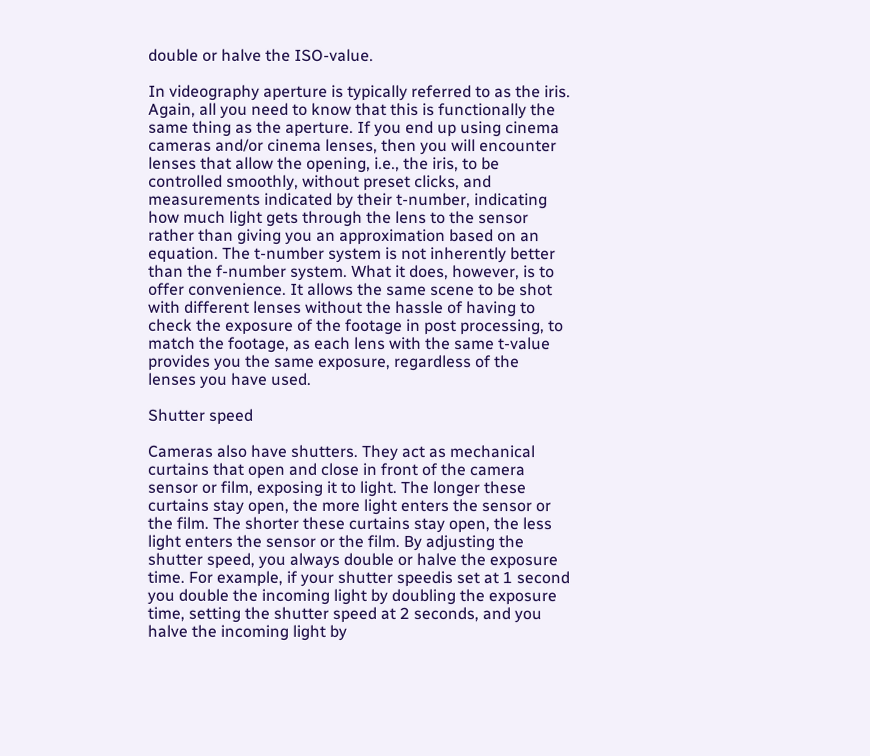double or halve the ISO-value.

In videography aperture is typically referred to as the iris. Again, all you need to know that this is functionally the same thing as the aperture. If you end up using cinema cameras and/or cinema lenses, then you will encounter lenses that allow the opening, i.e., the iris, to be controlled smoothly, without preset clicks, and measurements indicated by their t-number, indicating how much light gets through the lens to the sensor rather than giving you an approximation based on an equation. The t-number system is not inherently better than the f-number system. What it does, however, is to offer convenience. It allows the same scene to be shot with different lenses without the hassle of having to check the exposure of the footage in post processing, to match the footage, as each lens with the same t-value provides you the same exposure, regardless of the lenses you have used.

Shutter speed

Cameras also have shutters. They act as mechanical curtains that open and close in front of the camera sensor or film, exposing it to light. The longer these curtains stay open, the more light enters the sensor or the film. The shorter these curtains stay open, the less light enters the sensor or the film. By adjusting the shutter speed, you always double or halve the exposure time. For example, if your shutter speedis set at 1 second you double the incoming light by doubling the exposure time, setting the shutter speed at 2 seconds, and you halve the incoming light by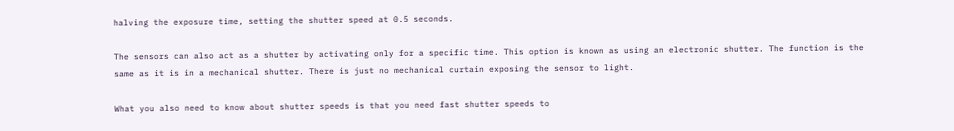halving the exposure time, setting the shutter speed at 0.5 seconds.

The sensors can also act as a shutter by activating only for a specific time. This option is known as using an electronic shutter. The function is the same as it is in a mechanical shutter. There is just no mechanical curtain exposing the sensor to light.

What you also need to know about shutter speeds is that you need fast shutter speeds to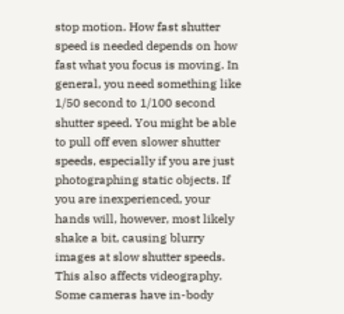stop motion. How fast shutter speed is needed depends on how fast what you focus is moving. In general, you need something like 1/50 second to 1/100 second shutter speed. You might be able to pull off even slower shutter speeds, especially if you are just photographing static objects. If you are inexperienced, your hands will, however, most likely shake a bit, causing blurry images at slow shutter speeds. This also affects videography. Some cameras have in-body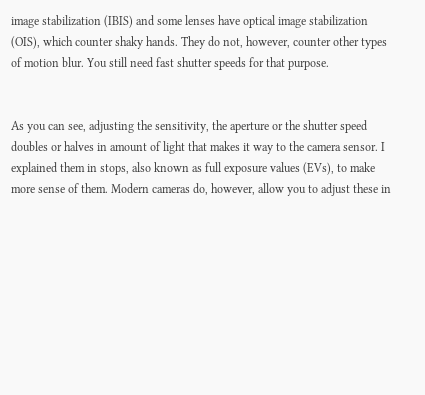image stabilization (IBIS) and some lenses have optical image stabilization (OIS), which counter shaky hands. They do not, however, counter other types of motion blur. You still need fast shutter speeds for that purpose.


As you can see, adjusting the sensitivity, the aperture or the shutter speed doubles or halves in amount of light that makes it way to the camera sensor. I explained them in stops, also known as full exposure values (EVs), to make more sense of them. Modern cameras do, however, allow you to adjust these in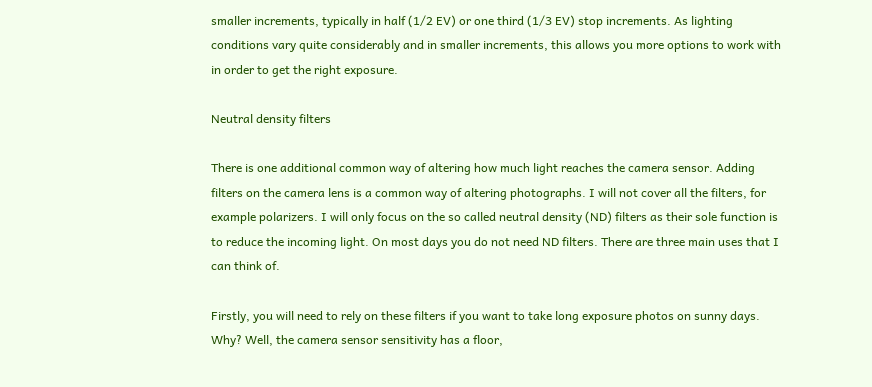smaller increments, typically in half (1/2 EV) or one third (1/3 EV) stop increments. As lighting conditions vary quite considerably and in smaller increments, this allows you more options to work with in order to get the right exposure.

Neutral density filters

There is one additional common way of altering how much light reaches the camera sensor. Adding filters on the camera lens is a common way of altering photographs. I will not cover all the filters, for example polarizers. I will only focus on the so called neutral density (ND) filters as their sole function is to reduce the incoming light. On most days you do not need ND filters. There are three main uses that I can think of.

Firstly, you will need to rely on these filters if you want to take long exposure photos on sunny days. Why? Well, the camera sensor sensitivity has a floor,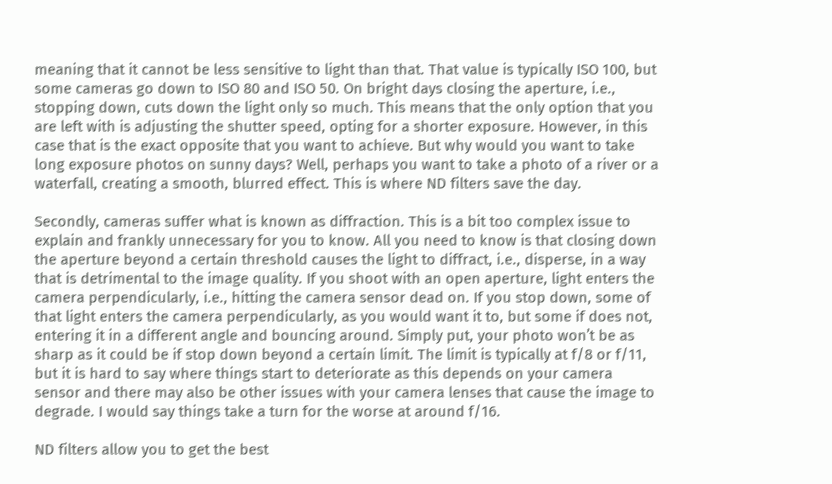meaning that it cannot be less sensitive to light than that. That value is typically ISO 100, but some cameras go down to ISO 80 and ISO 50. On bright days closing the aperture, i.e., stopping down, cuts down the light only so much. This means that the only option that you are left with is adjusting the shutter speed, opting for a shorter exposure. However, in this case that is the exact opposite that you want to achieve. But why would you want to take long exposure photos on sunny days? Well, perhaps you want to take a photo of a river or a waterfall, creating a smooth, blurred effect. This is where ND filters save the day.

Secondly, cameras suffer what is known as diffraction. This is a bit too complex issue to explain and frankly unnecessary for you to know. All you need to know is that closing down the aperture beyond a certain threshold causes the light to diffract, i.e., disperse, in a way that is detrimental to the image quality. If you shoot with an open aperture, light enters the camera perpendicularly, i.e., hitting the camera sensor dead on. If you stop down, some of that light enters the camera perpendicularly, as you would want it to, but some if does not, entering it in a different angle and bouncing around. Simply put, your photo won’t be as sharp as it could be if stop down beyond a certain limit. The limit is typically at f/8 or f/11, but it is hard to say where things start to deteriorate as this depends on your camera sensor and there may also be other issues with your camera lenses that cause the image to degrade. I would say things take a turn for the worse at around f/16.

ND filters allow you to get the best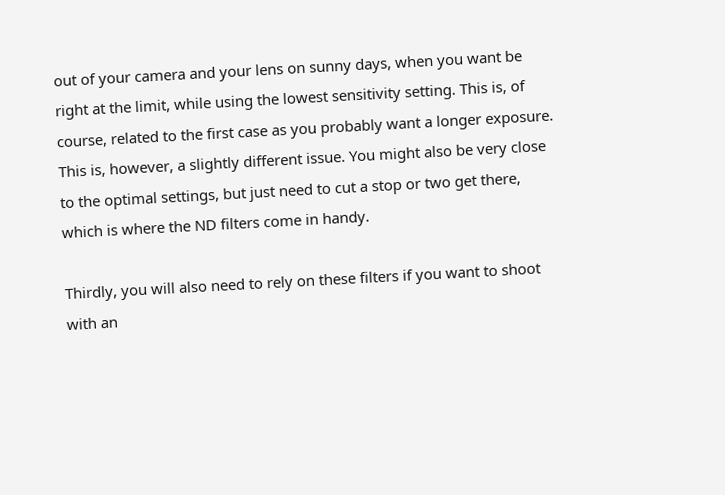out of your camera and your lens on sunny days, when you want be right at the limit, while using the lowest sensitivity setting. This is, of course, related to the first case as you probably want a longer exposure. This is, however, a slightly different issue. You might also be very close to the optimal settings, but just need to cut a stop or two get there, which is where the ND filters come in handy.

Thirdly, you will also need to rely on these filters if you want to shoot with an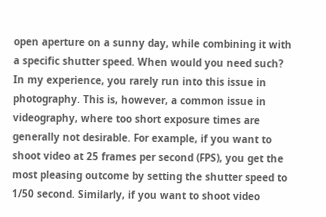open aperture on a sunny day, while combining it with a specific shutter speed. When would you need such? In my experience, you rarely run into this issue in photography. This is, however, a common issue in videography, where too short exposure times are generally not desirable. For example, if you want to shoot video at 25 frames per second (FPS), you get the most pleasing outcome by setting the shutter speed to 1/50 second. Similarly, if you want to shoot video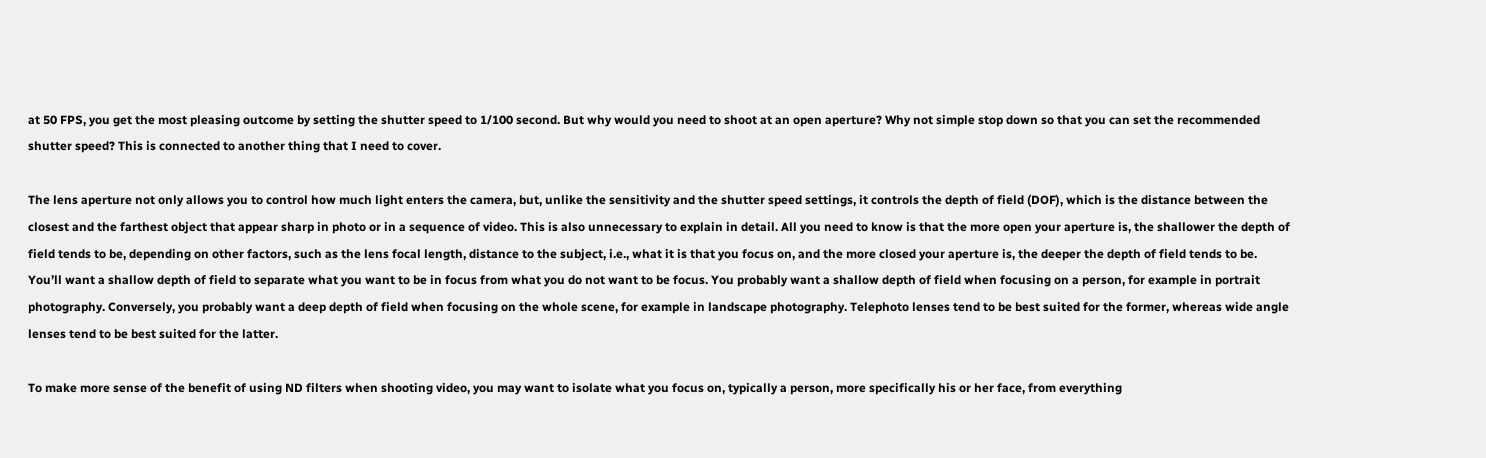at 50 FPS, you get the most pleasing outcome by setting the shutter speed to 1/100 second. But why would you need to shoot at an open aperture? Why not simple stop down so that you can set the recommended shutter speed? This is connected to another thing that I need to cover.

The lens aperture not only allows you to control how much light enters the camera, but, unlike the sensitivity and the shutter speed settings, it controls the depth of field (DOF), which is the distance between the closest and the farthest object that appear sharp in photo or in a sequence of video. This is also unnecessary to explain in detail. All you need to know is that the more open your aperture is, the shallower the depth of field tends to be, depending on other factors, such as the lens focal length, distance to the subject, i.e., what it is that you focus on, and the more closed your aperture is, the deeper the depth of field tends to be. You’ll want a shallow depth of field to separate what you want to be in focus from what you do not want to be focus. You probably want a shallow depth of field when focusing on a person, for example in portrait photography. Conversely, you probably want a deep depth of field when focusing on the whole scene, for example in landscape photography. Telephoto lenses tend to be best suited for the former, whereas wide angle lenses tend to be best suited for the latter.

To make more sense of the benefit of using ND filters when shooting video, you may want to isolate what you focus on, typically a person, more specifically his or her face, from everything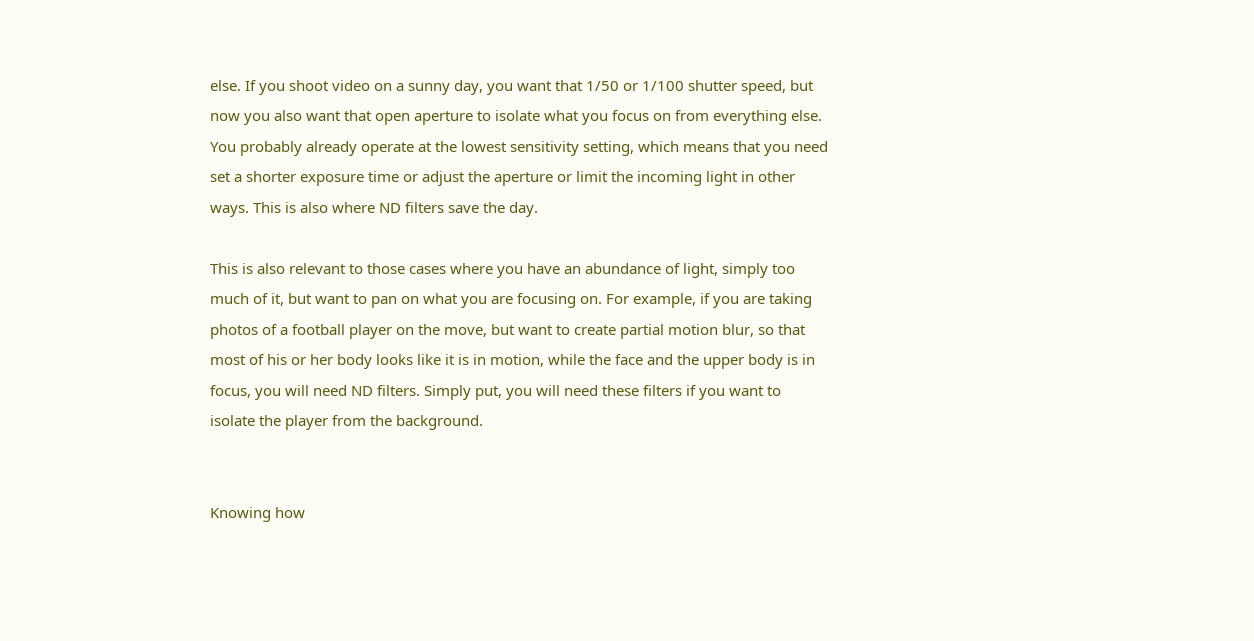else. If you shoot video on a sunny day, you want that 1/50 or 1/100 shutter speed, but now you also want that open aperture to isolate what you focus on from everything else. You probably already operate at the lowest sensitivity setting, which means that you need set a shorter exposure time or adjust the aperture or limit the incoming light in other ways. This is also where ND filters save the day.

This is also relevant to those cases where you have an abundance of light, simply too much of it, but want to pan on what you are focusing on. For example, if you are taking photos of a football player on the move, but want to create partial motion blur, so that most of his or her body looks like it is in motion, while the face and the upper body is in focus, you will need ND filters. Simply put, you will need these filters if you want to isolate the player from the background.


Knowing how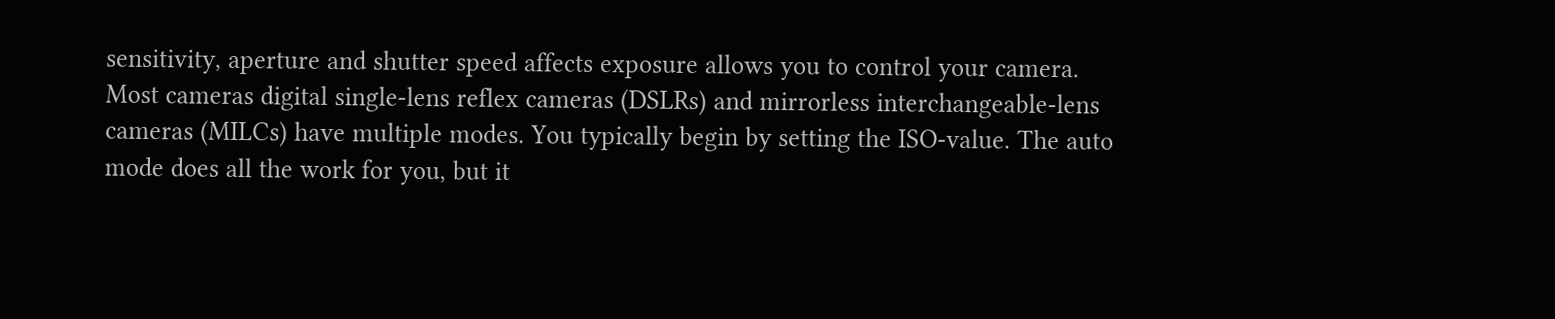sensitivity, aperture and shutter speed affects exposure allows you to control your camera. Most cameras digital single-lens reflex cameras (DSLRs) and mirrorless interchangeable-lens cameras (MILCs) have multiple modes. You typically begin by setting the ISO-value. The auto mode does all the work for you, but it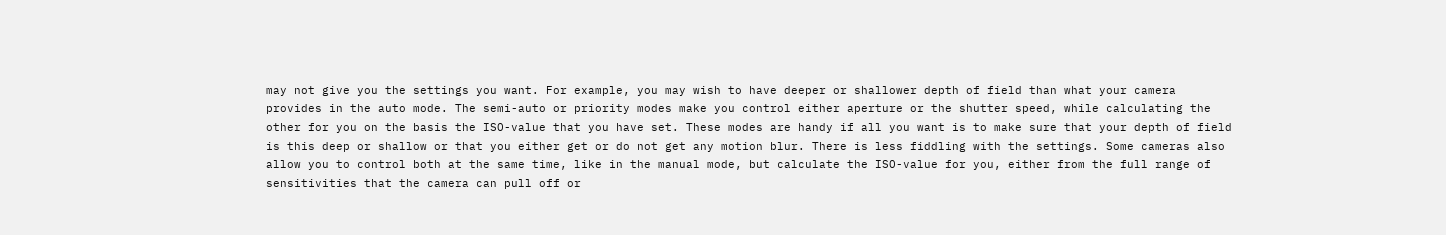may not give you the settings you want. For example, you may wish to have deeper or shallower depth of field than what your camera provides in the auto mode. The semi-auto or priority modes make you control either aperture or the shutter speed, while calculating the other for you on the basis the ISO-value that you have set. These modes are handy if all you want is to make sure that your depth of field is this deep or shallow or that you either get or do not get any motion blur. There is less fiddling with the settings. Some cameras also allow you to control both at the same time, like in the manual mode, but calculate the ISO-value for you, either from the full range of sensitivities that the camera can pull off or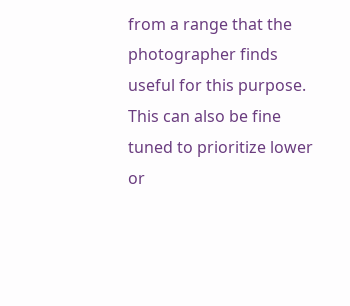from a range that the photographer finds useful for this purpose. This can also be fine tuned to prioritize lower or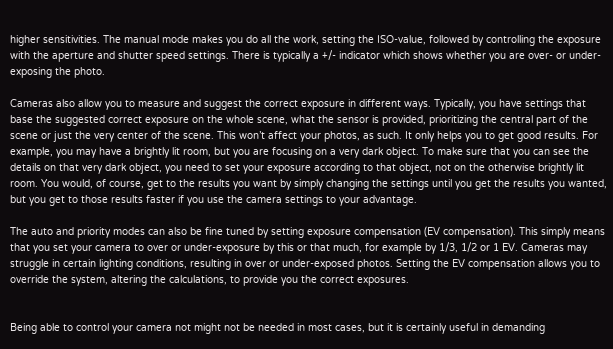higher sensitivities. The manual mode makes you do all the work, setting the ISO-value, followed by controlling the exposure with the aperture and shutter speed settings. There is typically a +/- indicator which shows whether you are over- or under-exposing the photo.

Cameras also allow you to measure and suggest the correct exposure in different ways. Typically, you have settings that base the suggested correct exposure on the whole scene, what the sensor is provided, prioritizing the central part of the scene or just the very center of the scene. This won’t affect your photos, as such. It only helps you to get good results. For example, you may have a brightly lit room, but you are focusing on a very dark object. To make sure that you can see the details on that very dark object, you need to set your exposure according to that object, not on the otherwise brightly lit room. You would, of course, get to the results you want by simply changing the settings until you get the results you wanted, but you get to those results faster if you use the camera settings to your advantage.

The auto and priority modes can also be fine tuned by setting exposure compensation (EV compensation). This simply means that you set your camera to over or under-exposure by this or that much, for example by 1/3, 1/2 or 1 EV. Cameras may struggle in certain lighting conditions, resulting in over or under-exposed photos. Setting the EV compensation allows you to override the system, altering the calculations, to provide you the correct exposures.


Being able to control your camera not might not be needed in most cases, but it is certainly useful in demanding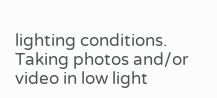lighting conditions. Taking photos and/or video in low light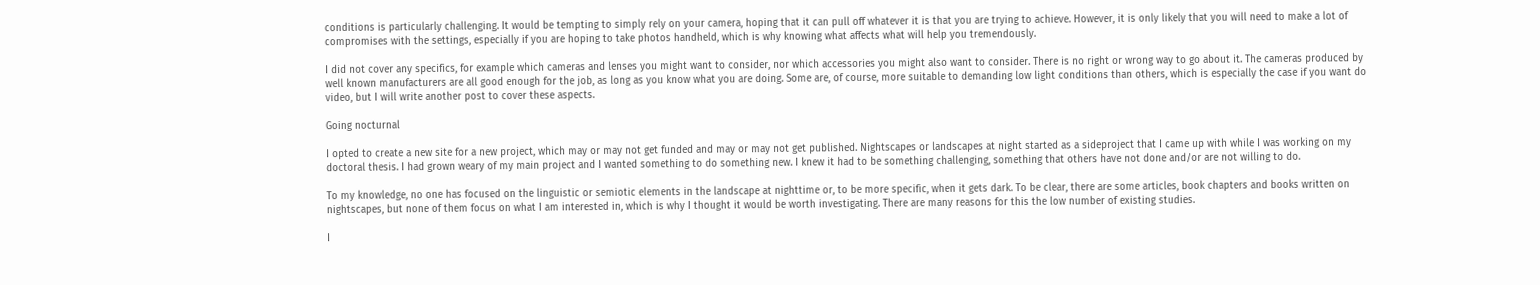conditions is particularly challenging. It would be tempting to simply rely on your camera, hoping that it can pull off whatever it is that you are trying to achieve. However, it is only likely that you will need to make a lot of compromises with the settings, especially if you are hoping to take photos handheld, which is why knowing what affects what will help you tremendously.

I did not cover any specifics, for example which cameras and lenses you might want to consider, nor which accessories you might also want to consider. There is no right or wrong way to go about it. The cameras produced by well known manufacturers are all good enough for the job, as long as you know what you are doing. Some are, of course, more suitable to demanding low light conditions than others, which is especially the case if you want do video, but I will write another post to cover these aspects.

Going nocturnal

I opted to create a new site for a new project, which may or may not get funded and may or may not get published. Nightscapes or landscapes at night started as a sideproject that I came up with while I was working on my doctoral thesis. I had grown weary of my main project and I wanted something to do something new. I knew it had to be something challenging, something that others have not done and/or are not willing to do.

To my knowledge, no one has focused on the linguistic or semiotic elements in the landscape at nighttime or, to be more specific, when it gets dark. To be clear, there are some articles, book chapters and books written on nightscapes, but none of them focus on what I am interested in, which is why I thought it would be worth investigating. There are many reasons for this the low number of existing studies.

I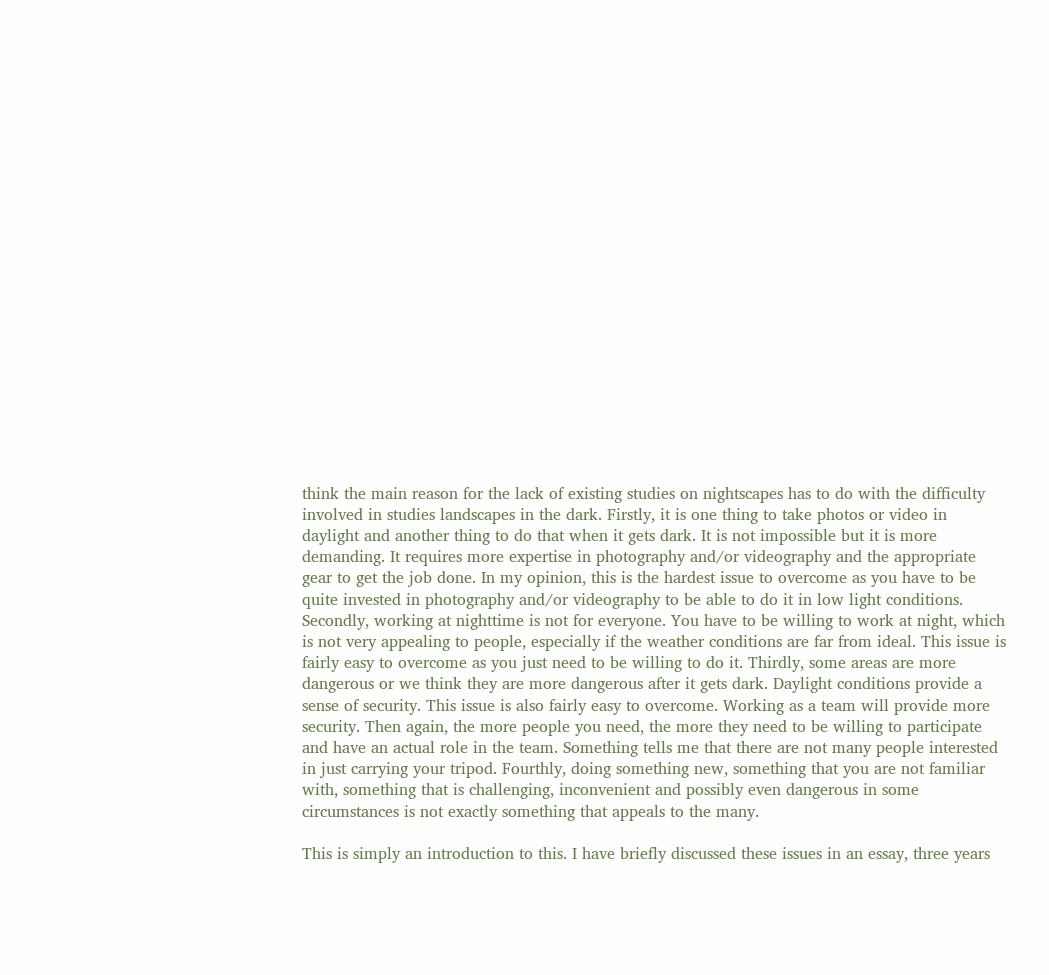think the main reason for the lack of existing studies on nightscapes has to do with the difficulty involved in studies landscapes in the dark. Firstly, it is one thing to take photos or video in daylight and another thing to do that when it gets dark. It is not impossible but it is more demanding. It requires more expertise in photography and/or videography and the appropriate gear to get the job done. In my opinion, this is the hardest issue to overcome as you have to be quite invested in photography and/or videography to be able to do it in low light conditions. Secondly, working at nighttime is not for everyone. You have to be willing to work at night, which is not very appealing to people, especially if the weather conditions are far from ideal. This issue is fairly easy to overcome as you just need to be willing to do it. Thirdly, some areas are more dangerous or we think they are more dangerous after it gets dark. Daylight conditions provide a sense of security. This issue is also fairly easy to overcome. Working as a team will provide more security. Then again, the more people you need, the more they need to be willing to participate and have an actual role in the team. Something tells me that there are not many people interested in just carrying your tripod. Fourthly, doing something new, something that you are not familiar with, something that is challenging, inconvenient and possibly even dangerous in some circumstances is not exactly something that appeals to the many.

This is simply an introduction to this. I have briefly discussed these issues in an essay, three years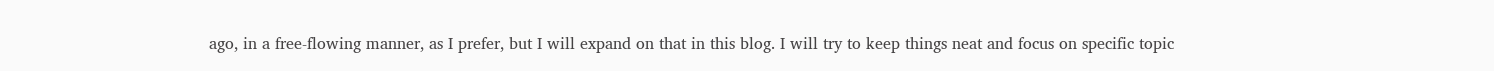ago, in a free-flowing manner, as I prefer, but I will expand on that in this blog. I will try to keep things neat and focus on specific topic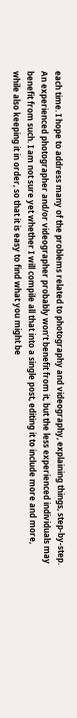each time. I hope to address many of the problems related to photography and videography, explaining things, step-by-step. An experienced photographer and/or videographer probably won’t benefit from it, but the less experienced individuals may benefit from such. I am not sure yet whether I will compile all that into a single post, editing it to include more and more, while also keeping it in order, so that it is easy to find what you might be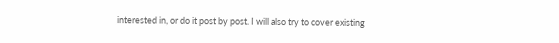interested in, or do it post by post. I will also try to cover existing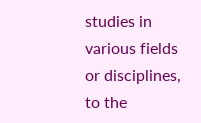studies in various fields or disciplines, to the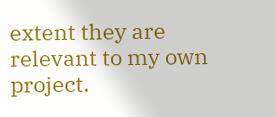extent they are relevant to my own project.